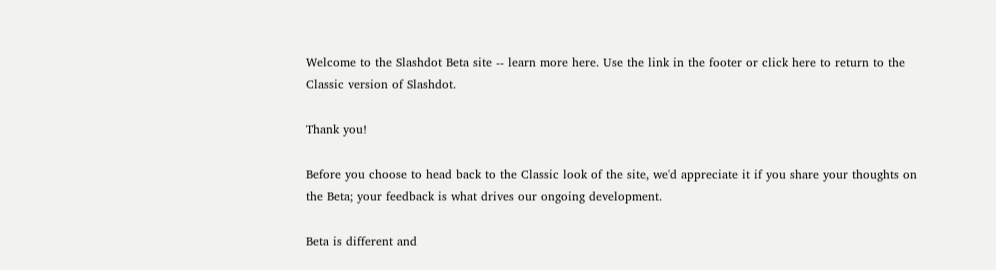Welcome to the Slashdot Beta site -- learn more here. Use the link in the footer or click here to return to the Classic version of Slashdot.

Thank you!

Before you choose to head back to the Classic look of the site, we'd appreciate it if you share your thoughts on the Beta; your feedback is what drives our ongoing development.

Beta is different and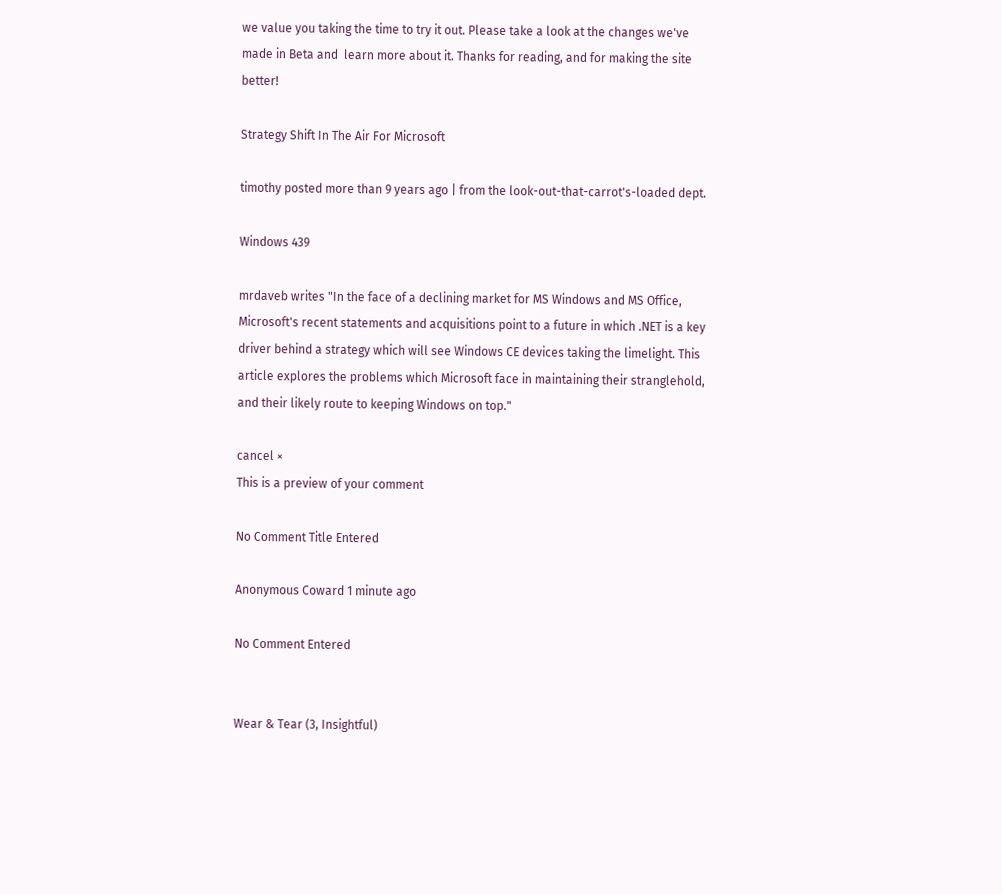we value you taking the time to try it out. Please take a look at the changes we've made in Beta and  learn more about it. Thanks for reading, and for making the site better!

Strategy Shift In The Air For Microsoft

timothy posted more than 9 years ago | from the look-out-that-carrot's-loaded dept.

Windows 439

mrdaveb writes "In the face of a declining market for MS Windows and MS Office, Microsoft's recent statements and acquisitions point to a future in which .NET is a key driver behind a strategy which will see Windows CE devices taking the limelight. This article explores the problems which Microsoft face in maintaining their stranglehold, and their likely route to keeping Windows on top."

cancel ×
This is a preview of your comment

No Comment Title Entered

Anonymous Coward 1 minute ago

No Comment Entered


Wear & Tear (3, Insightful)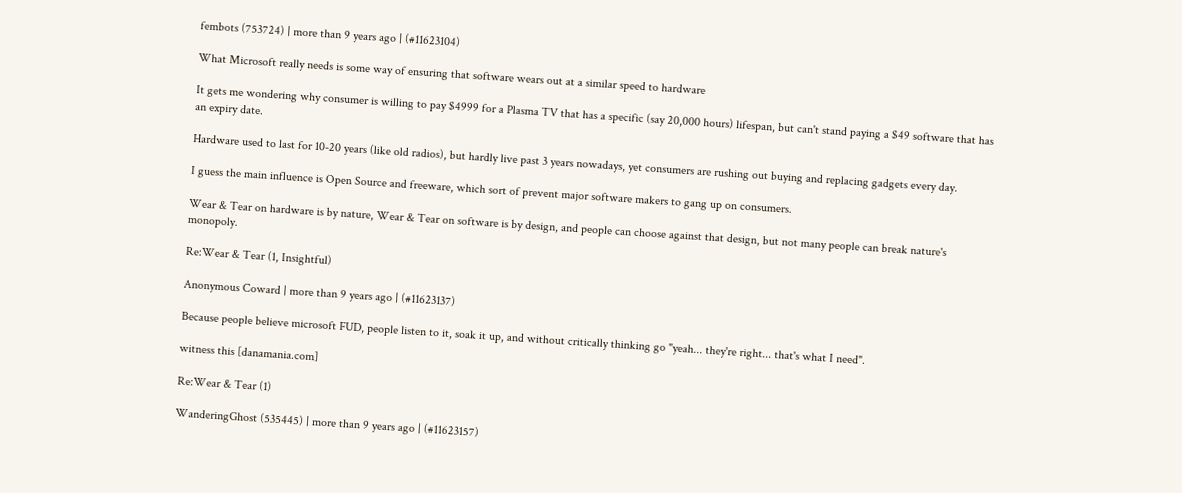fembots (753724) | more than 9 years ago | (#11623104)

What Microsoft really needs is some way of ensuring that software wears out at a similar speed to hardware

It gets me wondering why consumer is willing to pay $4999 for a Plasma TV that has a specific (say 20,000 hours) lifespan, but can't stand paying a $49 software that has an expiry date.

Hardware used to last for 10-20 years (like old radios), but hardly live past 3 years nowadays, yet consumers are rushing out buying and replacing gadgets every day.

I guess the main influence is Open Source and freeware, which sort of prevent major software makers to gang up on consumers.

Wear & Tear on hardware is by nature, Wear & Tear on software is by design, and people can choose against that design, but not many people can break nature's monopoly.

Re:Wear & Tear (1, Insightful)

Anonymous Coward | more than 9 years ago | (#11623137)

Because people believe microsoft FUD, people listen to it, soak it up, and without critically thinking go "yeah... they're right... that's what I need".

witness this [danamania.com]

Re:Wear & Tear (1)

WanderingGhost (535445) | more than 9 years ago | (#11623157)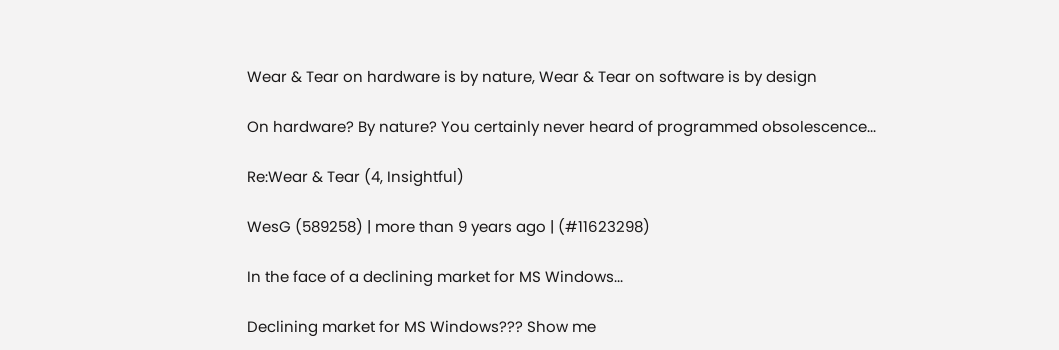Wear & Tear on hardware is by nature, Wear & Tear on software is by design

On hardware? By nature? You certainly never heard of programmed obsolescence...

Re:Wear & Tear (4, Insightful)

WesG (589258) | more than 9 years ago | (#11623298)

In the face of a declining market for MS Windows...

Declining market for MS Windows??? Show me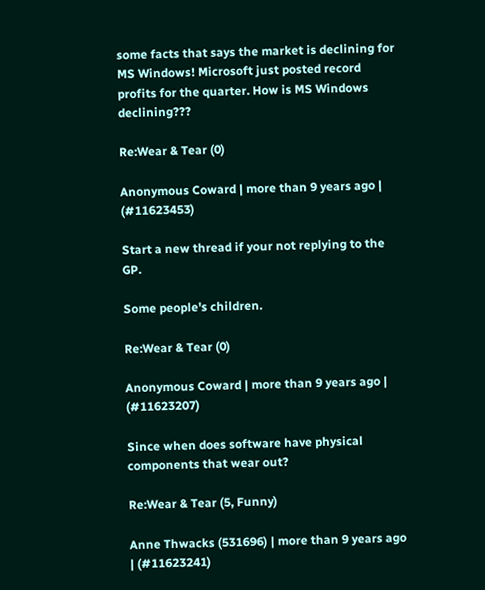some facts that says the market is declining for MS Windows! Microsoft just posted record profits for the quarter. How is MS Windows declining???

Re:Wear & Tear (0)

Anonymous Coward | more than 9 years ago | (#11623453)

Start a new thread if your not replying to the GP.

Some people's children.

Re:Wear & Tear (0)

Anonymous Coward | more than 9 years ago | (#11623207)

Since when does software have physical components that wear out?

Re:Wear & Tear (5, Funny)

Anne Thwacks (531696) | more than 9 years ago | (#11623241)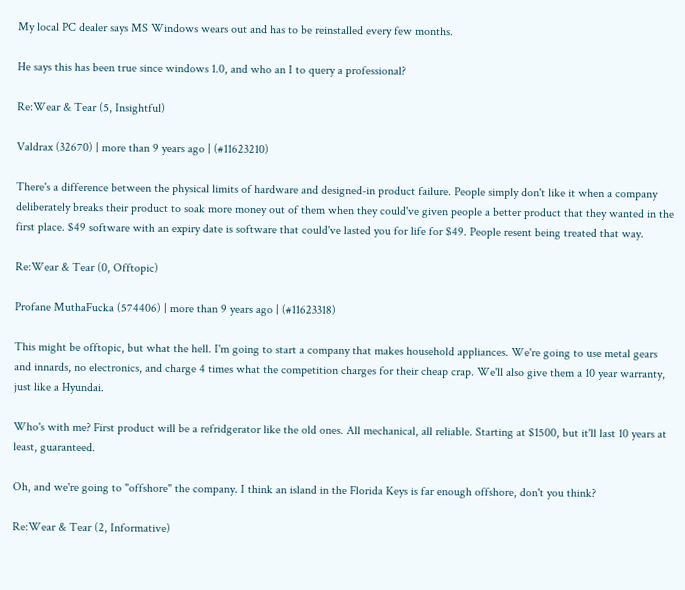My local PC dealer says MS Windows wears out and has to be reinstalled every few months.

He says this has been true since windows 1.0, and who an I to query a professional?

Re:Wear & Tear (5, Insightful)

Valdrax (32670) | more than 9 years ago | (#11623210)

There's a difference between the physical limits of hardware and designed-in product failure. People simply don't like it when a company deliberately breaks their product to soak more money out of them when they could've given people a better product that they wanted in the first place. $49 software with an expiry date is software that could've lasted you for life for $49. People resent being treated that way.

Re:Wear & Tear (0, Offtopic)

Profane MuthaFucka (574406) | more than 9 years ago | (#11623318)

This might be offtopic, but what the hell. I'm going to start a company that makes household appliances. We're going to use metal gears and innards, no electronics, and charge 4 times what the competition charges for their cheap crap. We'll also give them a 10 year warranty, just like a Hyundai.

Who's with me? First product will be a refridgerator like the old ones. All mechanical, all reliable. Starting at $1500, but it'll last 10 years at least, guaranteed.

Oh, and we're going to "offshore" the company. I think an island in the Florida Keys is far enough offshore, don't you think?

Re:Wear & Tear (2, Informative)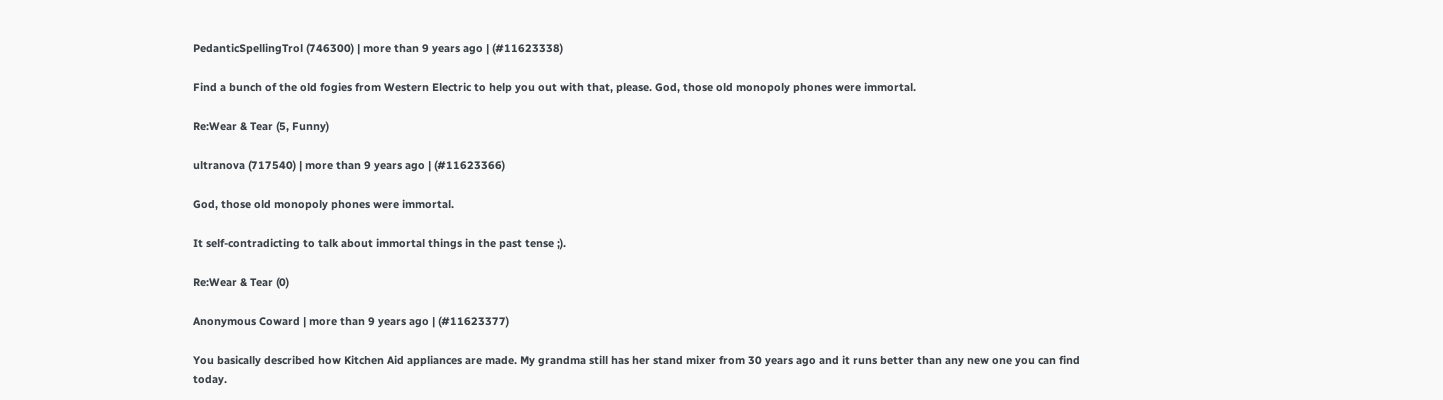PedanticSpellingTrol (746300) | more than 9 years ago | (#11623338)

Find a bunch of the old fogies from Western Electric to help you out with that, please. God, those old monopoly phones were immortal.

Re:Wear & Tear (5, Funny)

ultranova (717540) | more than 9 years ago | (#11623366)

God, those old monopoly phones were immortal.

It self-contradicting to talk about immortal things in the past tense ;).

Re:Wear & Tear (0)

Anonymous Coward | more than 9 years ago | (#11623377)

You basically described how Kitchen Aid appliances are made. My grandma still has her stand mixer from 30 years ago and it runs better than any new one you can find today.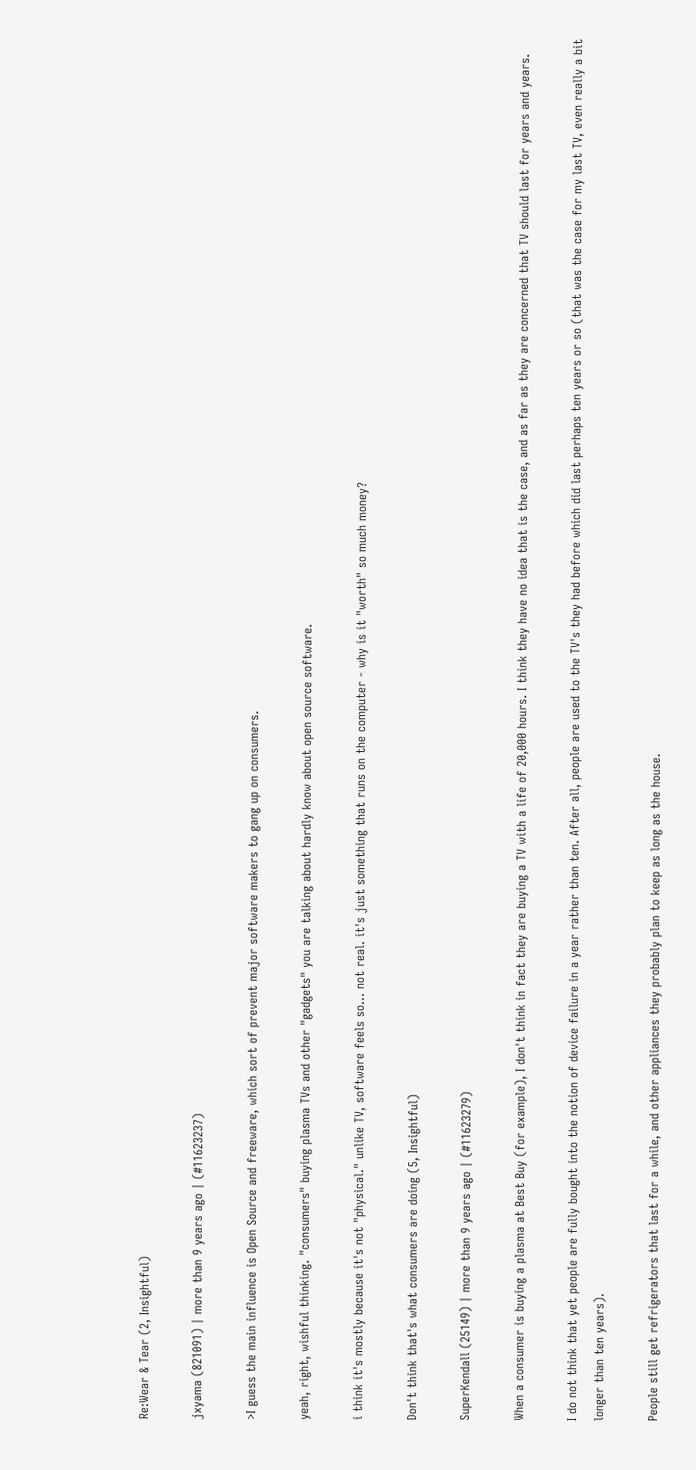Re:Wear & Tear (2, Insightful)

jxyama (821091) | more than 9 years ago | (#11623237)

>I guess the main influence is Open Source and freeware, which sort of prevent major software makers to gang up on consumers.

yeah, right, wishful thinking. "consumers" buying plasma TVs and other "gadgets" you are talking about hardly know about open source software.

i think it's mostly because it's not "physical." unlike TV, software feels so... not real. it's just something that runs on the computer - why is it "worth" so much money?

Don't think that's what consumers are doing (5, Insightful)

SuperKendall (25149) | more than 9 years ago | (#11623279)

When a consumer is buying a plasma at Best Buy (for example), I don't think in fact they are buying a TV with a life of 20,000 hours. I think they have no idea that is the case, and as far as they are concerned that TV should last for years and years.

I do not think that yet people are fully bought into the notion of device failure in a year rather than ten. After all, people are used to the TV's they had before which did last perhaps ten years or so (that was the case for my last TV, even really a bit longer than ten years).

People still get refrigerators that last for a while, and other appliances they probably plan to keep as long as the house.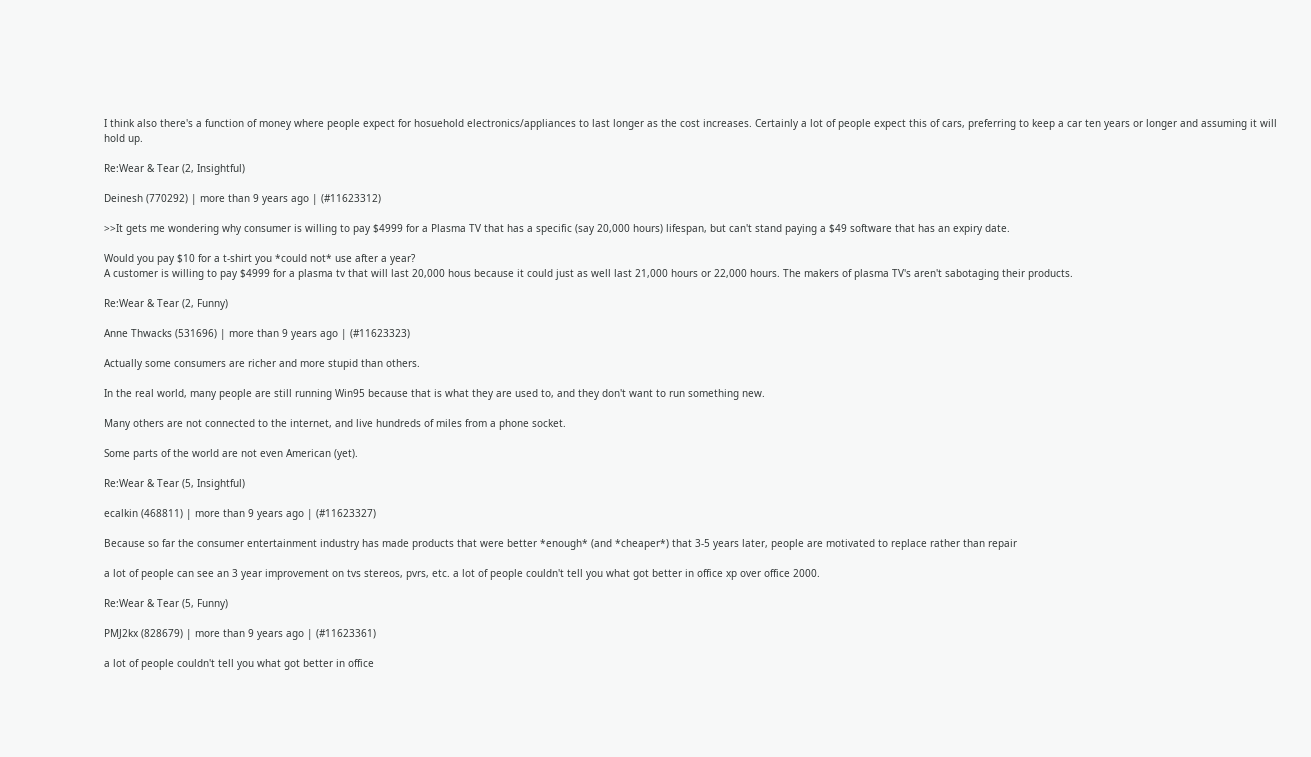I think also there's a function of money where people expect for hosuehold electronics/appliances to last longer as the cost increases. Certainly a lot of people expect this of cars, preferring to keep a car ten years or longer and assuming it will hold up.

Re:Wear & Tear (2, Insightful)

Deinesh (770292) | more than 9 years ago | (#11623312)

>>It gets me wondering why consumer is willing to pay $4999 for a Plasma TV that has a specific (say 20,000 hours) lifespan, but can't stand paying a $49 software that has an expiry date.

Would you pay $10 for a t-shirt you *could not* use after a year?
A customer is willing to pay $4999 for a plasma tv that will last 20,000 hous because it could just as well last 21,000 hours or 22,000 hours. The makers of plasma TV's aren't sabotaging their products.

Re:Wear & Tear (2, Funny)

Anne Thwacks (531696) | more than 9 years ago | (#11623323)

Actually some consumers are richer and more stupid than others.

In the real world, many people are still running Win95 because that is what they are used to, and they don't want to run something new.

Many others are not connected to the internet, and live hundreds of miles from a phone socket.

Some parts of the world are not even American (yet).

Re:Wear & Tear (5, Insightful)

ecalkin (468811) | more than 9 years ago | (#11623327)

Because so far the consumer entertainment industry has made products that were better *enough* (and *cheaper*) that 3-5 years later, people are motivated to replace rather than repair

a lot of people can see an 3 year improvement on tvs stereos, pvrs, etc. a lot of people couldn't tell you what got better in office xp over office 2000.

Re:Wear & Tear (5, Funny)

PMJ2kx (828679) | more than 9 years ago | (#11623361)

a lot of people couldn't tell you what got better in office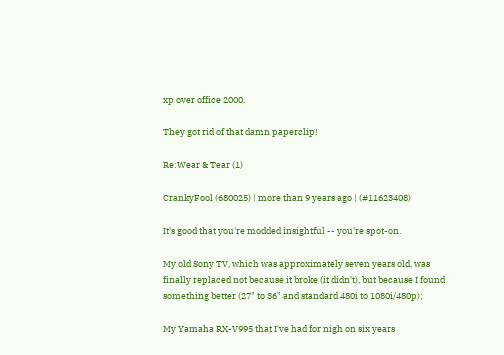xp over office 2000.

They got rid of that damn paperclip!

Re:Wear & Tear (1)

CrankyFool (680025) | more than 9 years ago | (#11623408)

It's good that you're modded insightful -- you're spot-on.

My old Sony TV, which was approximately seven years old, was finally replaced not because it broke (it didn't), but because I found something better (27" to 36" and standard 480i to 1080i/480p);

My Yamaha RX-V995 that I've had for nigh on six years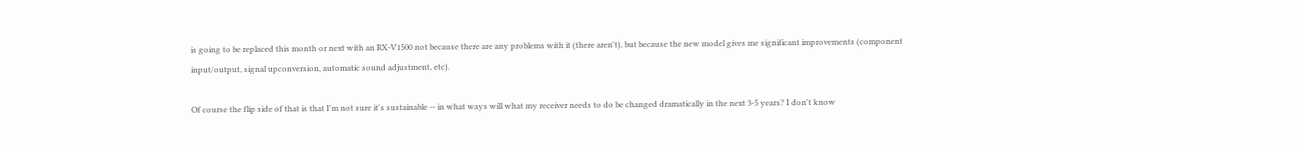is going to be replaced this month or next with an RX-V1500 not because there are any problems with it (there aren't), but because the new model gives me significant improvements (component input/output, signal upconversion, automatic sound adjustment, etc).

Of course the flip side of that is that I'm not sure it's sustainable -- in what ways will what my receiver needs to do be changed dramatically in the next 3-5 years? I don't know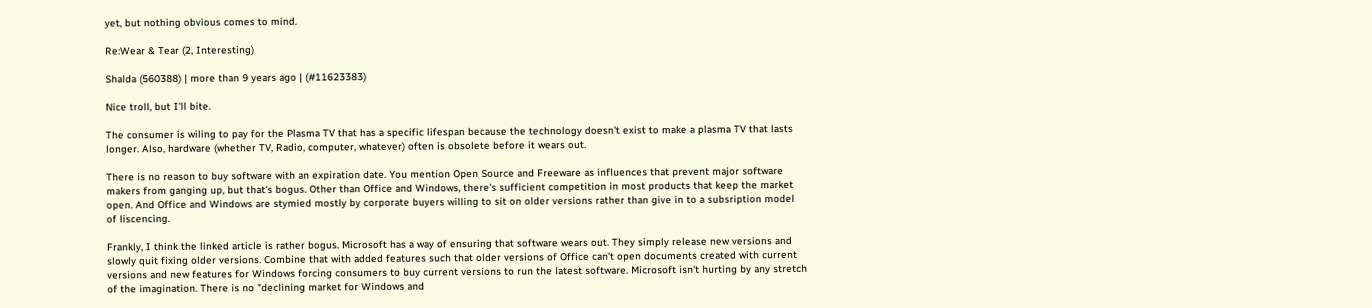yet, but nothing obvious comes to mind.

Re:Wear & Tear (2, Interesting)

Shalda (560388) | more than 9 years ago | (#11623383)

Nice troll, but I'll bite.

The consumer is wiling to pay for the Plasma TV that has a specific lifespan because the technology doesn't exist to make a plasma TV that lasts longer. Also, hardware (whether TV, Radio, computer, whatever) often is obsolete before it wears out.

There is no reason to buy software with an expiration date. You mention Open Source and Freeware as influences that prevent major software makers from ganging up, but that's bogus. Other than Office and Windows, there's sufficient competition in most products that keep the market open. And Office and Windows are stymied mostly by corporate buyers willing to sit on older versions rather than give in to a subsription model of liscencing.

Frankly, I think the linked article is rather bogus. Microsoft has a way of ensuring that software wears out. They simply release new versions and slowly quit fixing older versions. Combine that with added features such that older versions of Office can't open documents created with current versions and new features for Windows forcing consumers to buy current versions to run the latest software. Microsoft isn't hurting by any stretch of the imagination. There is no "declining market for Windows and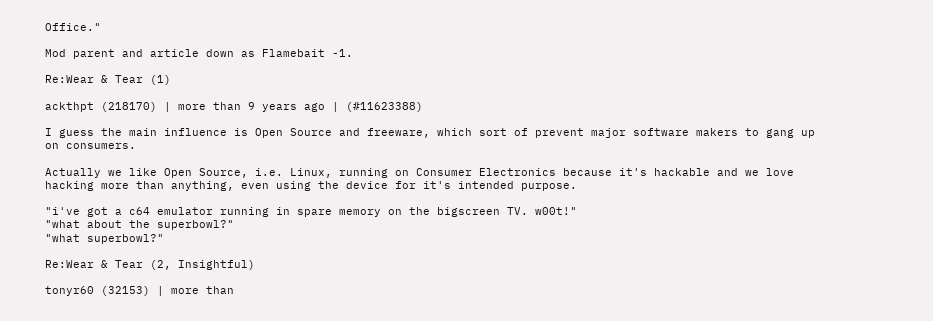Office."

Mod parent and article down as Flamebait -1.

Re:Wear & Tear (1)

ackthpt (218170) | more than 9 years ago | (#11623388)

I guess the main influence is Open Source and freeware, which sort of prevent major software makers to gang up on consumers.

Actually we like Open Source, i.e. Linux, running on Consumer Electronics because it's hackable and we love hacking more than anything, even using the device for it's intended purpose.

"i've got a c64 emulator running in spare memory on the bigscreen TV. w00t!"
"what about the superbowl?"
"what superbowl?"

Re:Wear & Tear (2, Insightful)

tonyr60 (32153) | more than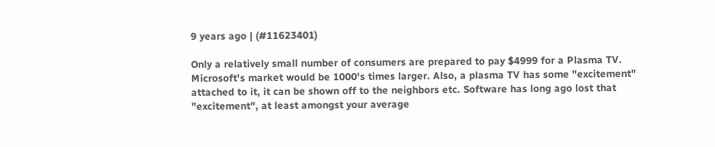9 years ago | (#11623401)

Only a relatively small number of consumers are prepared to pay $4999 for a Plasma TV. Microsoft's market would be 1000's times larger. Also, a plasma TV has some "excitement" attached to it, it can be shown off to the neighbors etc. Software has long ago lost that "excitement", at least amongst your average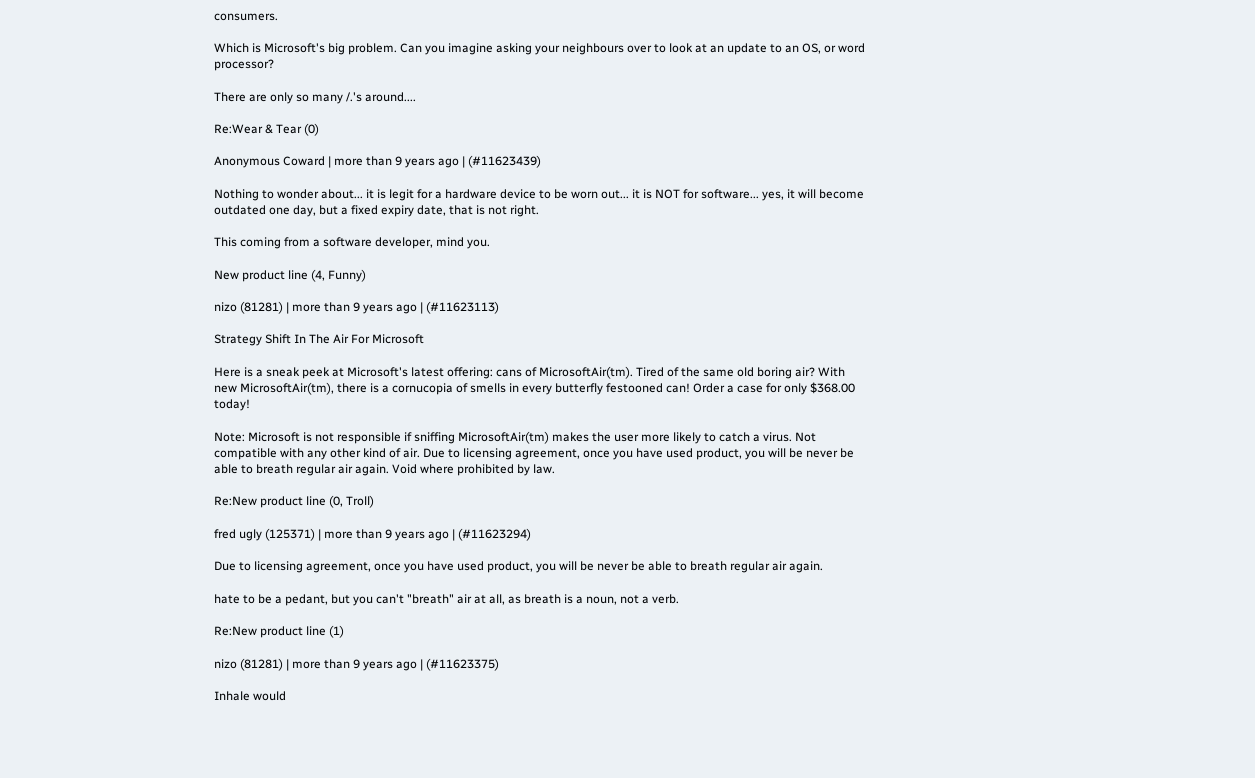consumers.

Which is Microsoft's big problem. Can you imagine asking your neighbours over to look at an update to an OS, or word processor?

There are only so many /.'s around....

Re:Wear & Tear (0)

Anonymous Coward | more than 9 years ago | (#11623439)

Nothing to wonder about... it is legit for a hardware device to be worn out... it is NOT for software... yes, it will become outdated one day, but a fixed expiry date, that is not right.

This coming from a software developer, mind you.

New product line (4, Funny)

nizo (81281) | more than 9 years ago | (#11623113)

Strategy Shift In The Air For Microsoft

Here is a sneak peek at Microsoft's latest offering: cans of MicrosoftAir(tm). Tired of the same old boring air? With new MicrosoftAir(tm), there is a cornucopia of smells in every butterfly festooned can! Order a case for only $368.00 today!

Note: Microsoft is not responsible if sniffing MicrosoftAir(tm) makes the user more likely to catch a virus. Not compatible with any other kind of air. Due to licensing agreement, once you have used product, you will be never be able to breath regular air again. Void where prohibited by law.

Re:New product line (0, Troll)

fred ugly (125371) | more than 9 years ago | (#11623294)

Due to licensing agreement, once you have used product, you will be never be able to breath regular air again.

hate to be a pedant, but you can't "breath" air at all, as breath is a noun, not a verb.

Re:New product line (1)

nizo (81281) | more than 9 years ago | (#11623375)

Inhale would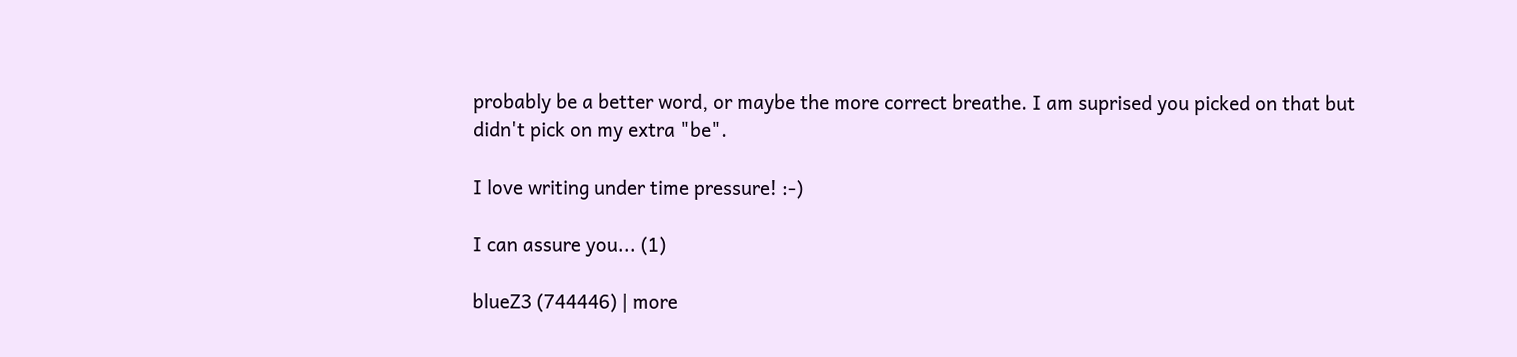probably be a better word, or maybe the more correct breathe. I am suprised you picked on that but didn't pick on my extra "be".

I love writing under time pressure! :-)

I can assure you... (1)

blueZ3 (744446) | more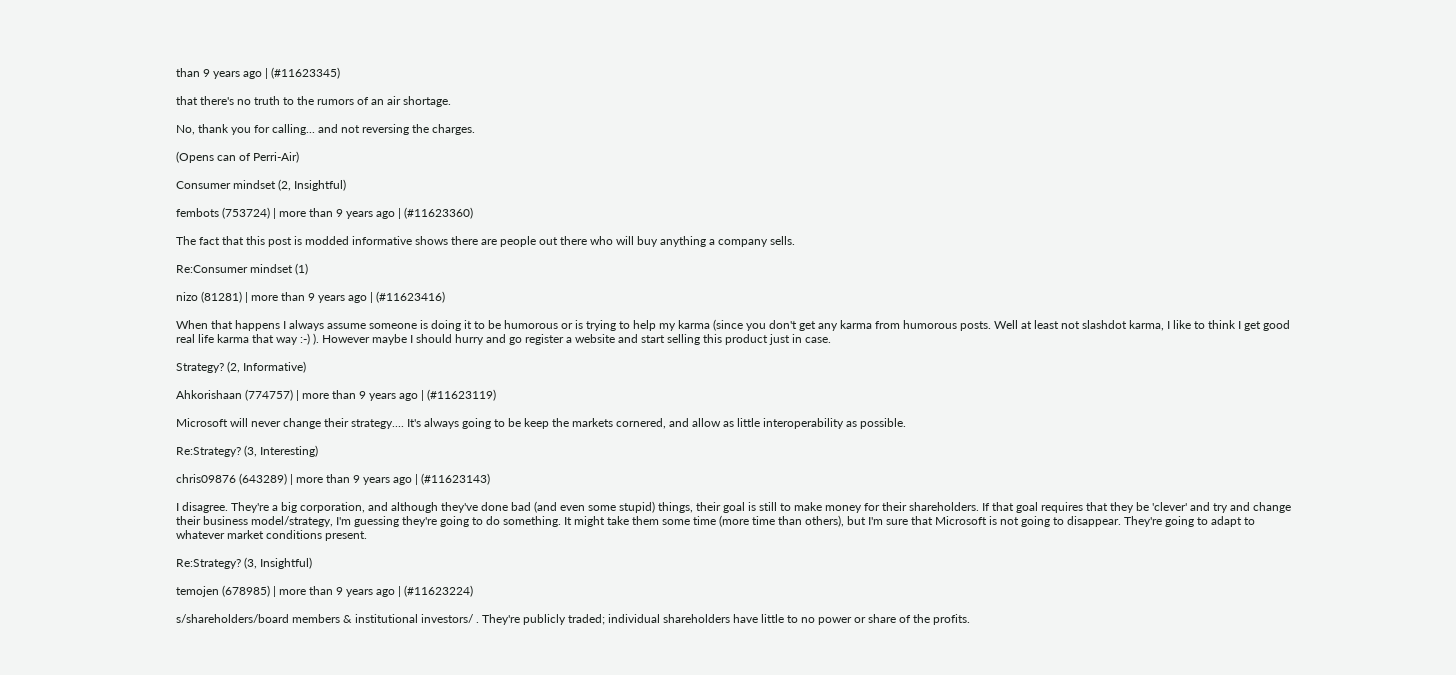than 9 years ago | (#11623345)

that there's no truth to the rumors of an air shortage.

No, thank you for calling... and not reversing the charges.

(Opens can of Perri-Air)

Consumer mindset (2, Insightful)

fembots (753724) | more than 9 years ago | (#11623360)

The fact that this post is modded informative shows there are people out there who will buy anything a company sells.

Re:Consumer mindset (1)

nizo (81281) | more than 9 years ago | (#11623416)

When that happens I always assume someone is doing it to be humorous or is trying to help my karma (since you don't get any karma from humorous posts. Well at least not slashdot karma, I like to think I get good real life karma that way :-) ). However maybe I should hurry and go register a website and start selling this product just in case.

Strategy? (2, Informative)

Ahkorishaan (774757) | more than 9 years ago | (#11623119)

Microsoft will never change their strategy.... It's always going to be keep the markets cornered, and allow as little interoperability as possible.

Re:Strategy? (3, Interesting)

chris09876 (643289) | more than 9 years ago | (#11623143)

I disagree. They're a big corporation, and although they've done bad (and even some stupid) things, their goal is still to make money for their shareholders. If that goal requires that they be 'clever' and try and change their business model/strategy, I'm guessing they're going to do something. It might take them some time (more time than others), but I'm sure that Microsoft is not going to disappear. They're going to adapt to whatever market conditions present.

Re:Strategy? (3, Insightful)

temojen (678985) | more than 9 years ago | (#11623224)

s/shareholders/board members & institutional investors/ . They're publicly traded; individual shareholders have little to no power or share of the profits.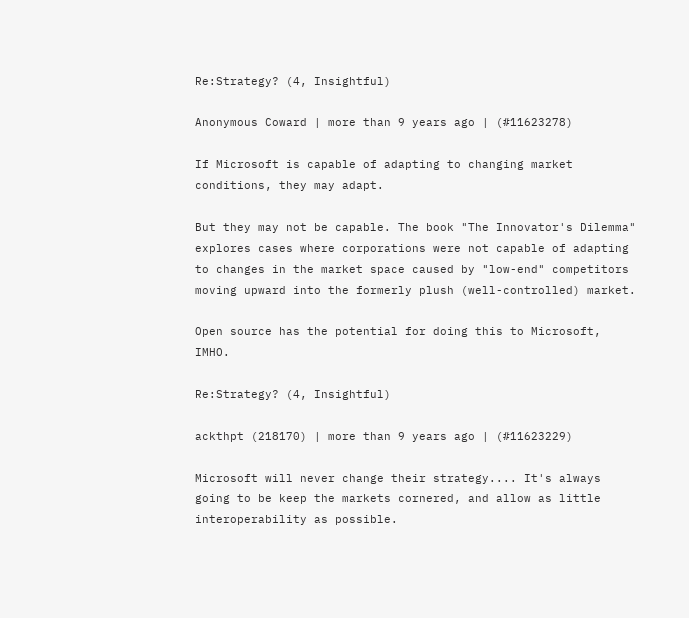Re:Strategy? (4, Insightful)

Anonymous Coward | more than 9 years ago | (#11623278)

If Microsoft is capable of adapting to changing market conditions, they may adapt.

But they may not be capable. The book "The Innovator's Dilemma" explores cases where corporations were not capable of adapting to changes in the market space caused by "low-end" competitors moving upward into the formerly plush (well-controlled) market.

Open source has the potential for doing this to Microsoft, IMHO.

Re:Strategy? (4, Insightful)

ackthpt (218170) | more than 9 years ago | (#11623229)

Microsoft will never change their strategy.... It's always going to be keep the markets cornered, and allow as little interoperability as possible.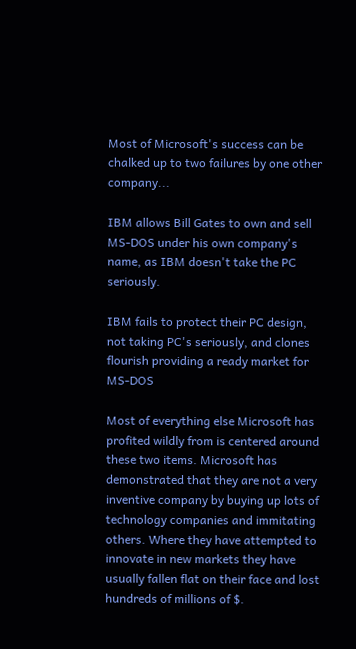Most of Microsoft's success can be chalked up to two failures by one other company...

IBM allows Bill Gates to own and sell MS-DOS under his own company's name, as IBM doesn't take the PC seriously.

IBM fails to protect their PC design, not taking PC's seriously, and clones flourish providing a ready market for MS-DOS

Most of everything else Microsoft has profited wildly from is centered around these two items. Microsoft has demonstrated that they are not a very inventive company by buying up lots of technology companies and immitating others. Where they have attempted to innovate in new markets they have usually fallen flat on their face and lost hundreds of millions of $.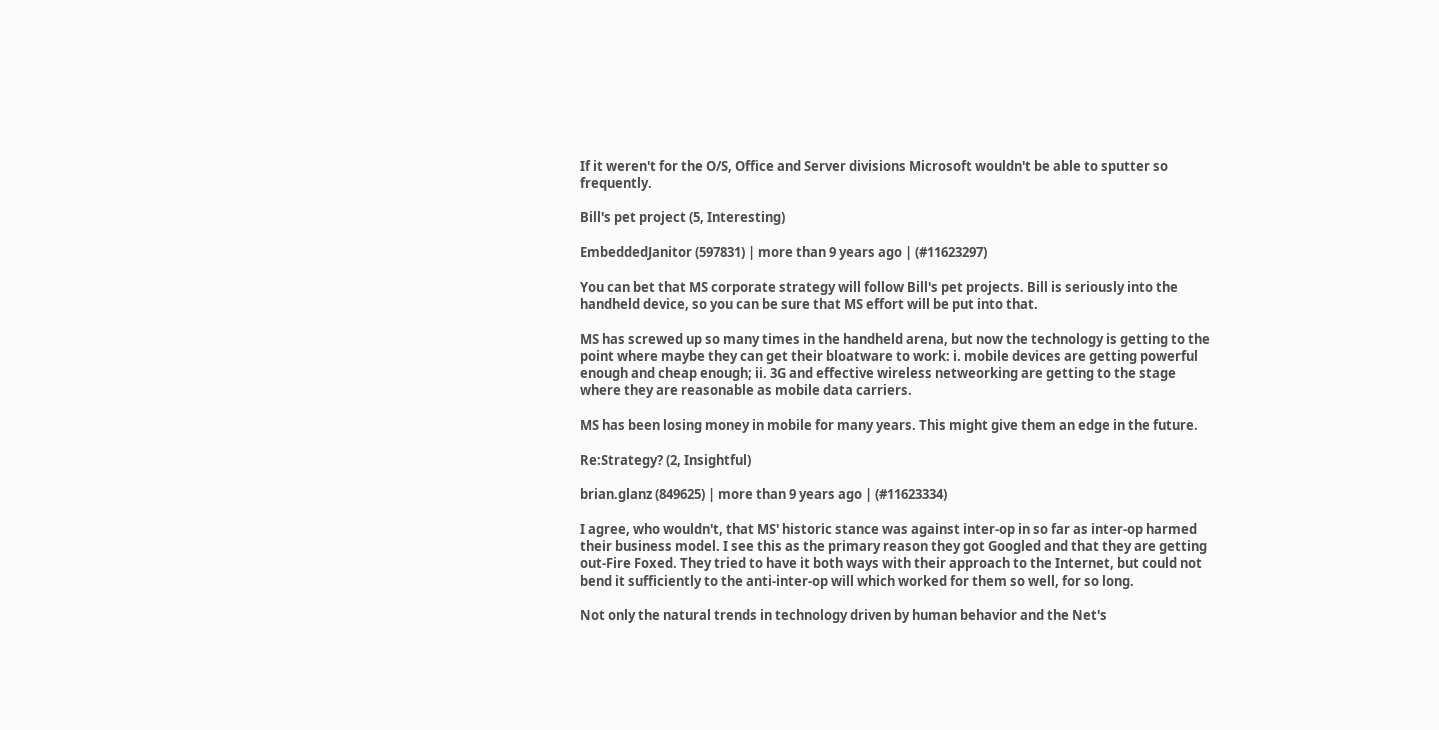If it weren't for the O/S, Office and Server divisions Microsoft wouldn't be able to sputter so frequently.

Bill's pet project (5, Interesting)

EmbeddedJanitor (597831) | more than 9 years ago | (#11623297)

You can bet that MS corporate strategy will follow Bill's pet projects. Bill is seriously into the handheld device, so you can be sure that MS effort will be put into that.

MS has screwed up so many times in the handheld arena, but now the technology is getting to the point where maybe they can get their bloatware to work: i. mobile devices are getting powerful enough and cheap enough; ii. 3G and effective wireless netweorking are getting to the stage where they are reasonable as mobile data carriers.

MS has been losing money in mobile for many years. This might give them an edge in the future.

Re:Strategy? (2, Insightful)

brian.glanz (849625) | more than 9 years ago | (#11623334)

I agree, who wouldn't, that MS' historic stance was against inter-op in so far as inter-op harmed their business model. I see this as the primary reason they got Googled and that they are getting out-Fire Foxed. They tried to have it both ways with their approach to the Internet, but could not bend it sufficiently to the anti-inter-op will which worked for them so well, for so long.

Not only the natural trends in technology driven by human behavior and the Net's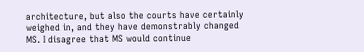architecture, but also the courts have certainly weighed in, and they have demonstrably changed MS. I disagree that MS would continue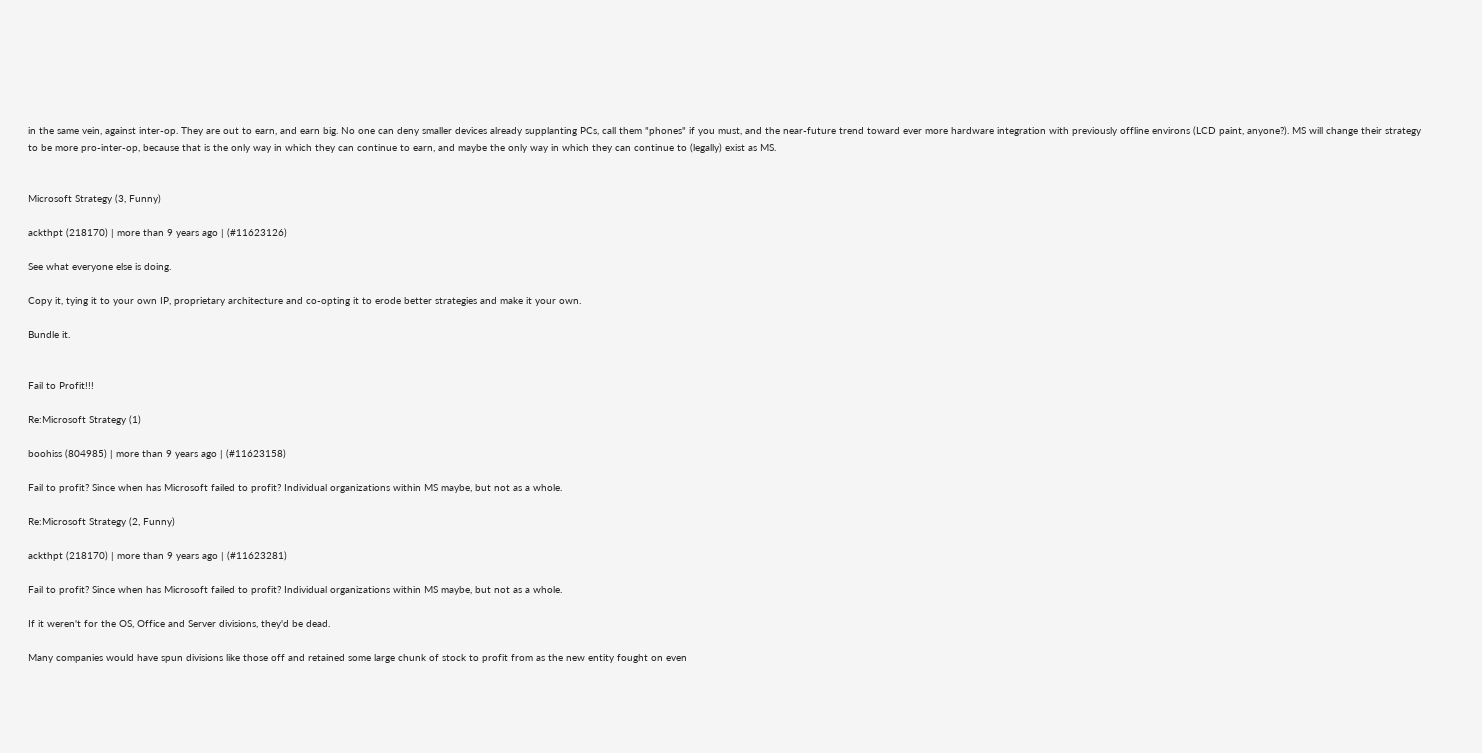in the same vein, against inter-op. They are out to earn, and earn big. No one can deny smaller devices already supplanting PCs, call them "phones" if you must, and the near-future trend toward ever more hardware integration with previously offline environs (LCD paint, anyone?). MS will change their strategy to be more pro-inter-op, because that is the only way in which they can continue to earn, and maybe the only way in which they can continue to (legally) exist as MS.


Microsoft Strategy (3, Funny)

ackthpt (218170) | more than 9 years ago | (#11623126)

See what everyone else is doing.

Copy it, tying it to your own IP, proprietary architecture and co-opting it to erode better strategies and make it your own.

Bundle it.


Fail to Profit!!!

Re:Microsoft Strategy (1)

boohiss (804985) | more than 9 years ago | (#11623158)

Fail to profit? Since when has Microsoft failed to profit? Individual organizations within MS maybe, but not as a whole.

Re:Microsoft Strategy (2, Funny)

ackthpt (218170) | more than 9 years ago | (#11623281)

Fail to profit? Since when has Microsoft failed to profit? Individual organizations within MS maybe, but not as a whole.

If it weren't for the OS, Office and Server divisions, they'd be dead.

Many companies would have spun divisions like those off and retained some large chunk of stock to profit from as the new entity fought on even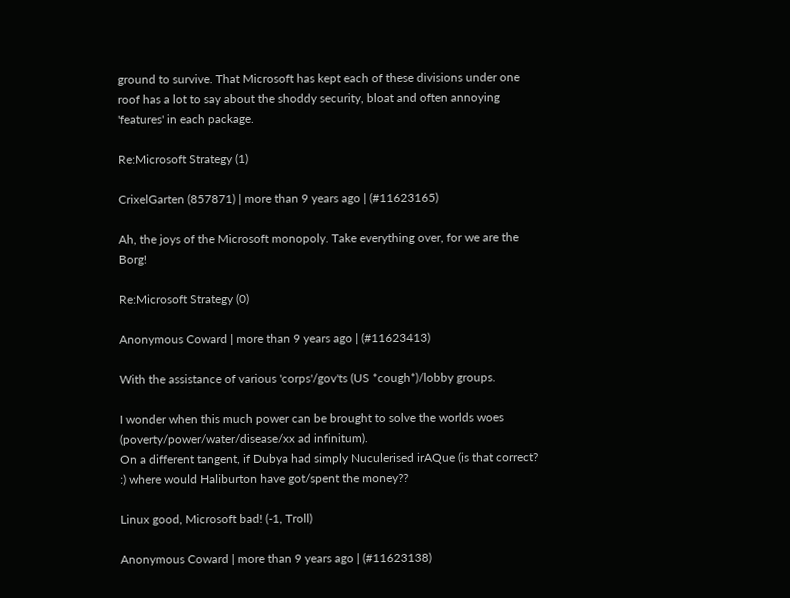ground to survive. That Microsoft has kept each of these divisions under one roof has a lot to say about the shoddy security, bloat and often annoying 'features' in each package.

Re:Microsoft Strategy (1)

CrixelGarten (857871) | more than 9 years ago | (#11623165)

Ah, the joys of the Microsoft monopoly. Take everything over, for we are the Borg!

Re:Microsoft Strategy (0)

Anonymous Coward | more than 9 years ago | (#11623413)

With the assistance of various 'corps'/gov'ts (US *cough*)/lobby groups.

I wonder when this much power can be brought to solve the worlds woes (poverty/power/water/disease/xx ad infinitum).
On a different tangent, if Dubya had simply Nuculerised irAQue (is that correct? :) where would Haliburton have got/spent the money??

Linux good, Microsoft bad! (-1, Troll)

Anonymous Coward | more than 9 years ago | (#11623138)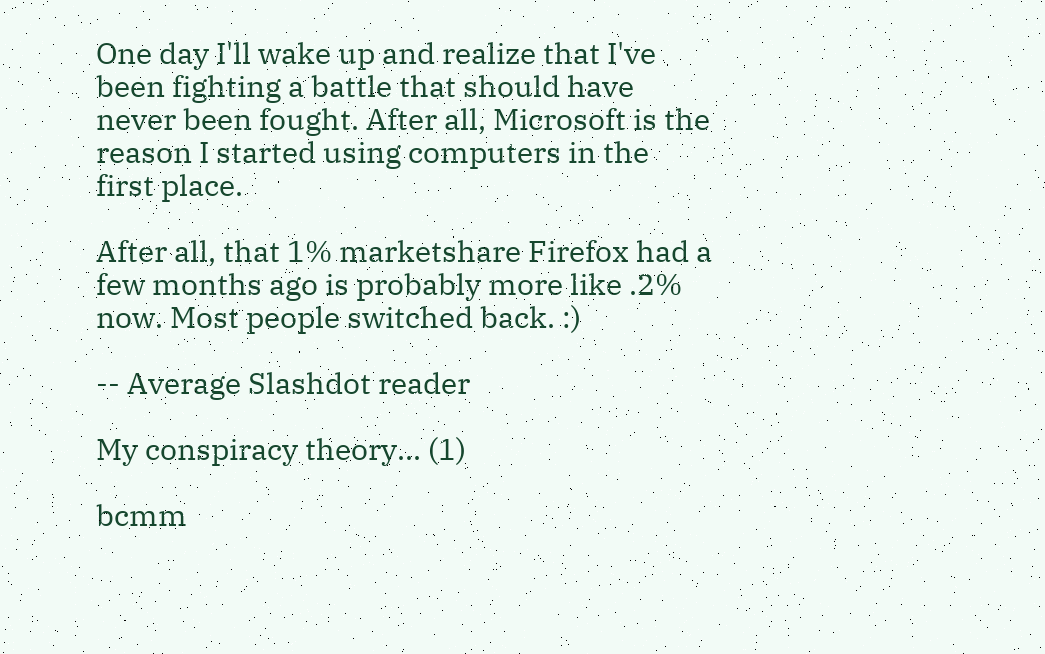One day I'll wake up and realize that I've been fighting a battle that should have never been fought. After all, Microsoft is the reason I started using computers in the first place.

After all, that 1% marketshare Firefox had a few months ago is probably more like .2% now. Most people switched back. :)

-- Average Slashdot reader

My conspiracy theory... (1)

bcmm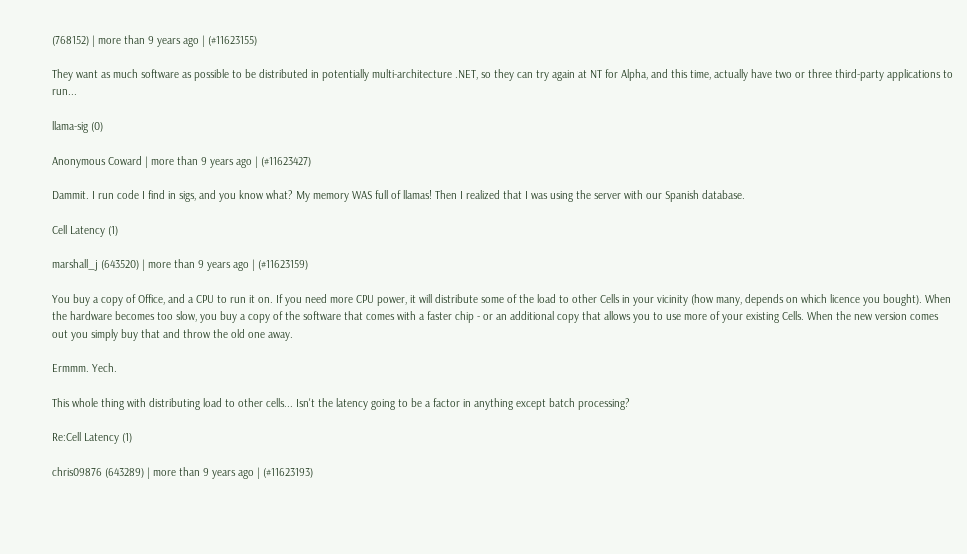(768152) | more than 9 years ago | (#11623155)

They want as much software as possible to be distributed in potentially multi-architecture .NET, so they can try again at NT for Alpha, and this time, actually have two or three third-party applications to run...

llama-sig (0)

Anonymous Coward | more than 9 years ago | (#11623427)

Dammit. I run code I find in sigs, and you know what? My memory WAS full of llamas! Then I realized that I was using the server with our Spanish database.

Cell Latency (1)

marshall_j (643520) | more than 9 years ago | (#11623159)

You buy a copy of Office, and a CPU to run it on. If you need more CPU power, it will distribute some of the load to other Cells in your vicinity (how many, depends on which licence you bought). When the hardware becomes too slow, you buy a copy of the software that comes with a faster chip - or an additional copy that allows you to use more of your existing Cells. When the new version comes out you simply buy that and throw the old one away.

Ermmm. Yech.

This whole thing with distributing load to other cells... Isn't the latency going to be a factor in anything except batch processing?

Re:Cell Latency (1)

chris09876 (643289) | more than 9 years ago | (#11623193)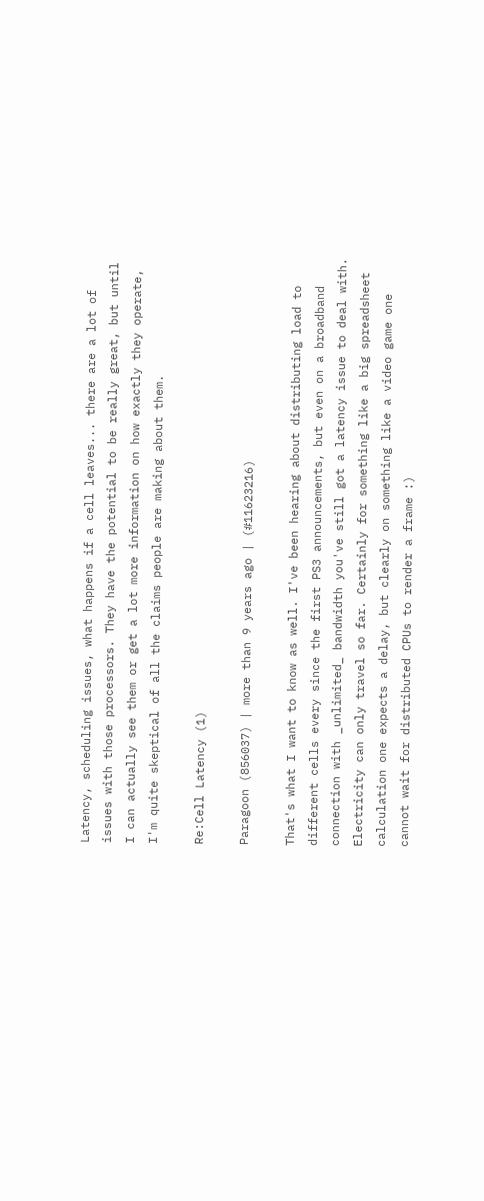Latency, scheduling issues, what happens if a cell leaves... there are a lot of issues with those processors. They have the potential to be really great, but until I can actually see them or get a lot more information on how exactly they operate, I'm quite skeptical of all the claims people are making about them.

Re:Cell Latency (1)

Paragoon (856037) | more than 9 years ago | (#11623216)

That's what I want to know as well. I've been hearing about distributing load to different cells every since the first PS3 announcements, but even on a broadband connection with _unlimited_ bandwidth you've still got a latency issue to deal with. Electricity can only travel so far. Certainly for something like a big spreadsheet calculation one expects a delay, but clearly on something like a video game one cannot wait for distributed CPUs to render a frame :)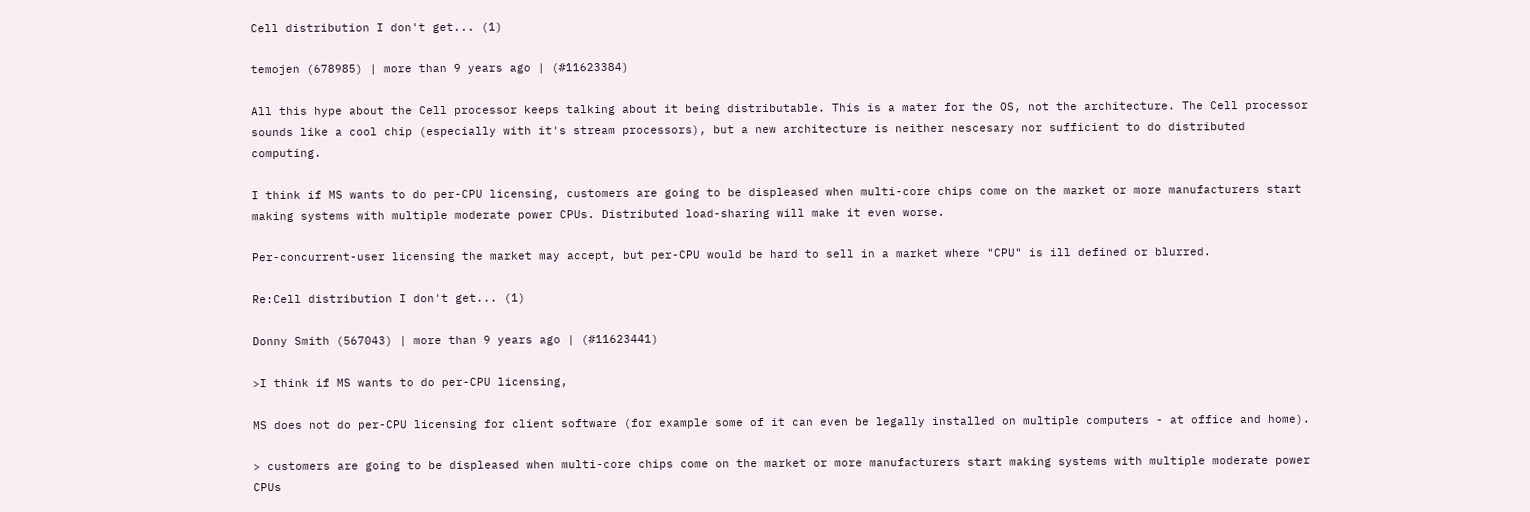Cell distribution I don't get... (1)

temojen (678985) | more than 9 years ago | (#11623384)

All this hype about the Cell processor keeps talking about it being distributable. This is a mater for the OS, not the architecture. The Cell processor sounds like a cool chip (especially with it's stream processors), but a new architecture is neither nescesary nor sufficient to do distributed computing.

I think if MS wants to do per-CPU licensing, customers are going to be displeased when multi-core chips come on the market or more manufacturers start making systems with multiple moderate power CPUs. Distributed load-sharing will make it even worse.

Per-concurrent-user licensing the market may accept, but per-CPU would be hard to sell in a market where "CPU" is ill defined or blurred.

Re:Cell distribution I don't get... (1)

Donny Smith (567043) | more than 9 years ago | (#11623441)

>I think if MS wants to do per-CPU licensing,

MS does not do per-CPU licensing for client software (for example some of it can even be legally installed on multiple computers - at office and home).

> customers are going to be displeased when multi-core chips come on the market or more manufacturers start making systems with multiple moderate power CPUs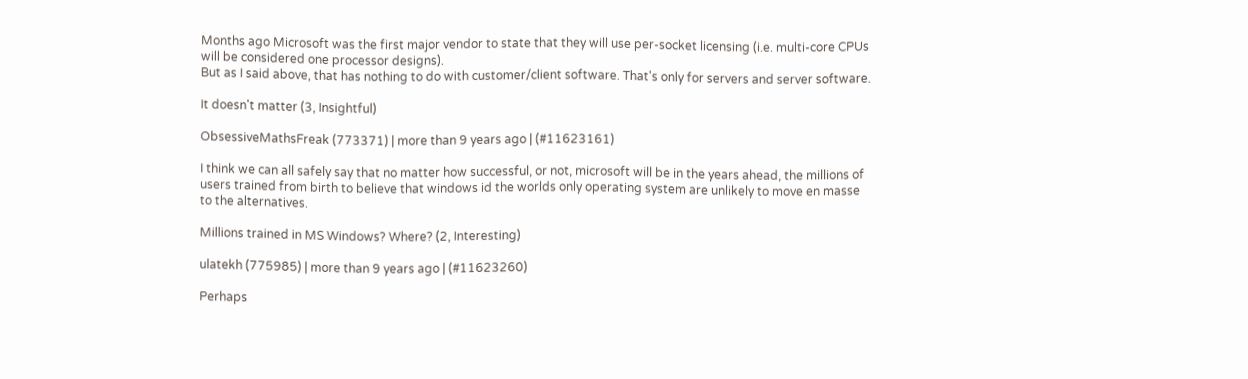Months ago Microsoft was the first major vendor to state that they will use per-socket licensing (i.e. multi-core CPUs will be considered one processor designs).
But as I said above, that has nothing to do with customer/client software. That's only for servers and server software.

It doesn't matter (3, Insightful)

ObsessiveMathsFreak (773371) | more than 9 years ago | (#11623161)

I think we can all safely say that no matter how successful, or not, microsoft will be in the years ahead, the millions of users trained from birth to believe that windows id the worlds only operating system are unlikely to move en masse to the alternatives.

Millions trained in MS Windows? Where? (2, Interesting)

ulatekh (775985) | more than 9 years ago | (#11623260)

Perhaps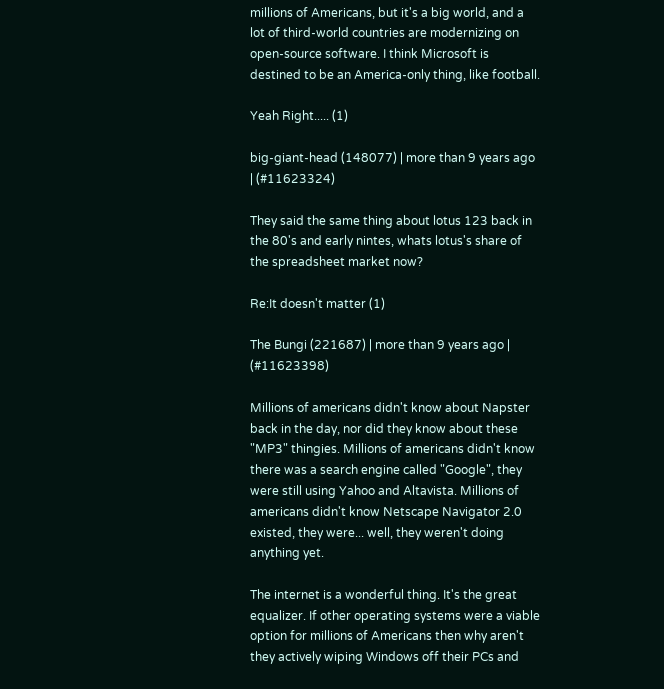millions of Americans, but it's a big world, and a lot of third-world countries are modernizing on open-source software. I think Microsoft is destined to be an America-only thing, like football.

Yeah Right..... (1)

big-giant-head (148077) | more than 9 years ago | (#11623324)

They said the same thing about lotus 123 back in the 80's and early nintes, whats lotus's share of the spreadsheet market now?

Re:It doesn't matter (1)

The Bungi (221687) | more than 9 years ago | (#11623398)

Millions of americans didn't know about Napster back in the day, nor did they know about these "MP3" thingies. Millions of americans didn't know there was a search engine called "Google", they were still using Yahoo and Altavista. Millions of americans didn't know Netscape Navigator 2.0 existed, they were... well, they weren't doing anything yet.

The internet is a wonderful thing. It's the great equalizer. If other operating systems were a viable option for millions of Americans then why aren't they actively wiping Windows off their PCs and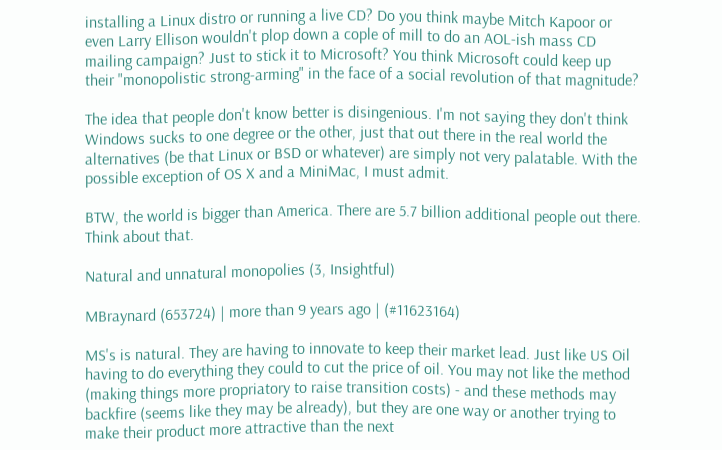installing a Linux distro or running a live CD? Do you think maybe Mitch Kapoor or even Larry Ellison wouldn't plop down a cople of mill to do an AOL-ish mass CD mailing campaign? Just to stick it to Microsoft? You think Microsoft could keep up their "monopolistic strong-arming" in the face of a social revolution of that magnitude?

The idea that people don't know better is disingenious. I'm not saying they don't think Windows sucks to one degree or the other, just that out there in the real world the alternatives (be that Linux or BSD or whatever) are simply not very palatable. With the possible exception of OS X and a MiniMac, I must admit.

BTW, the world is bigger than America. There are 5.7 billion additional people out there. Think about that.

Natural and unnatural monopolies (3, Insightful)

MBraynard (653724) | more than 9 years ago | (#11623164)

MS's is natural. They are having to innovate to keep their market lead. Just like US Oil having to do everything they could to cut the price of oil. You may not like the method (making things more propriatory to raise transition costs) - and these methods may backfire (seems like they may be already), but they are one way or another trying to make their product more attractive than the next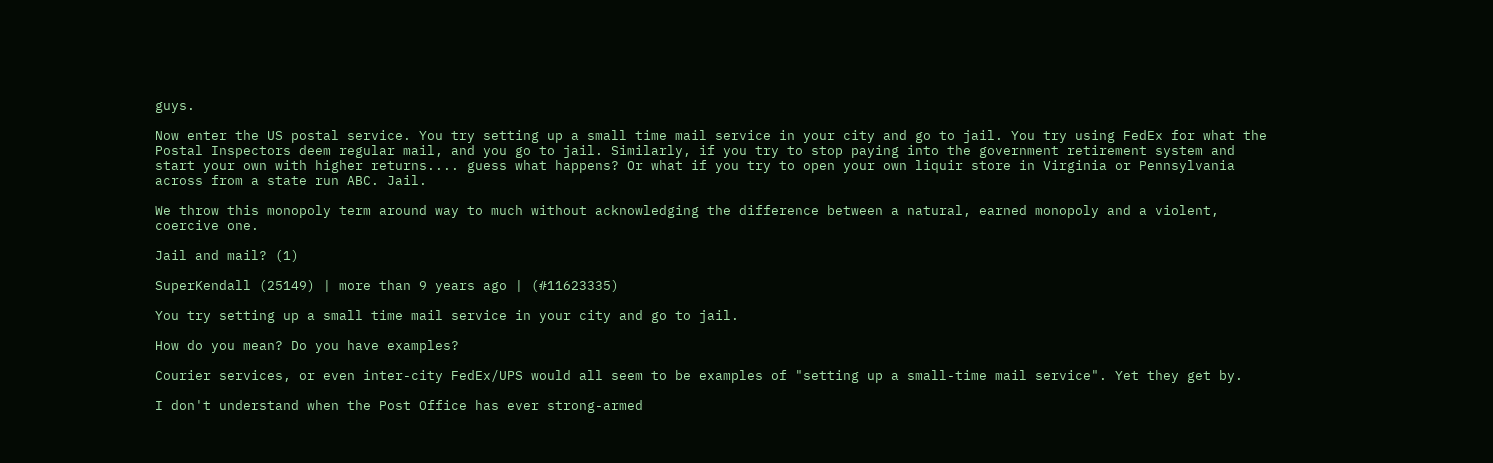guys.

Now enter the US postal service. You try setting up a small time mail service in your city and go to jail. You try using FedEx for what the Postal Inspectors deem regular mail, and you go to jail. Similarly, if you try to stop paying into the government retirement system and start your own with higher returns.... guess what happens? Or what if you try to open your own liquir store in Virginia or Pennsylvania across from a state run ABC. Jail.

We throw this monopoly term around way to much without acknowledging the difference between a natural, earned monopoly and a violent, coercive one.

Jail and mail? (1)

SuperKendall (25149) | more than 9 years ago | (#11623335)

You try setting up a small time mail service in your city and go to jail.

How do you mean? Do you have examples?

Courier services, or even inter-city FedEx/UPS would all seem to be examples of "setting up a small-time mail service". Yet they get by.

I don't understand when the Post Office has ever strong-armed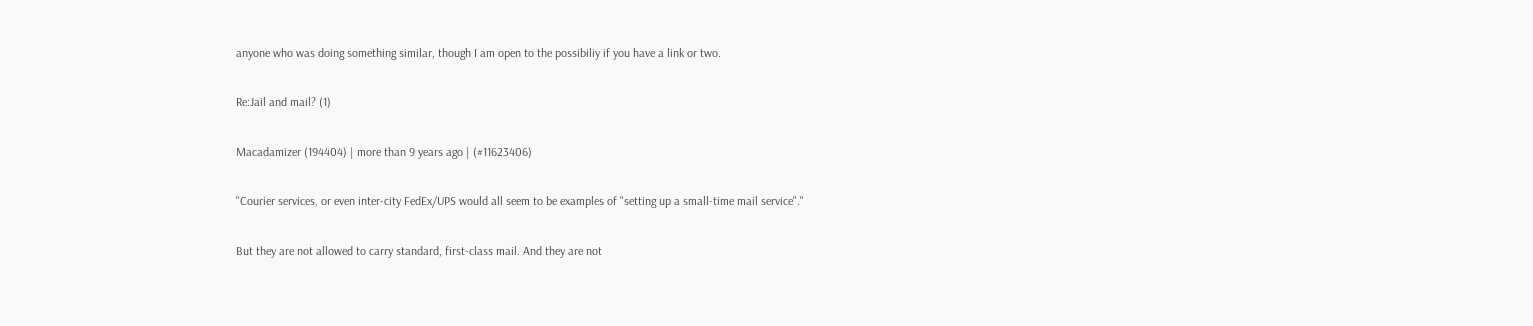anyone who was doing something similar, though I am open to the possibiliy if you have a link or two.

Re:Jail and mail? (1)

Macadamizer (194404) | more than 9 years ago | (#11623406)

"Courier services, or even inter-city FedEx/UPS would all seem to be examples of "setting up a small-time mail service"."

But they are not allowed to carry standard, first-class mail. And they are not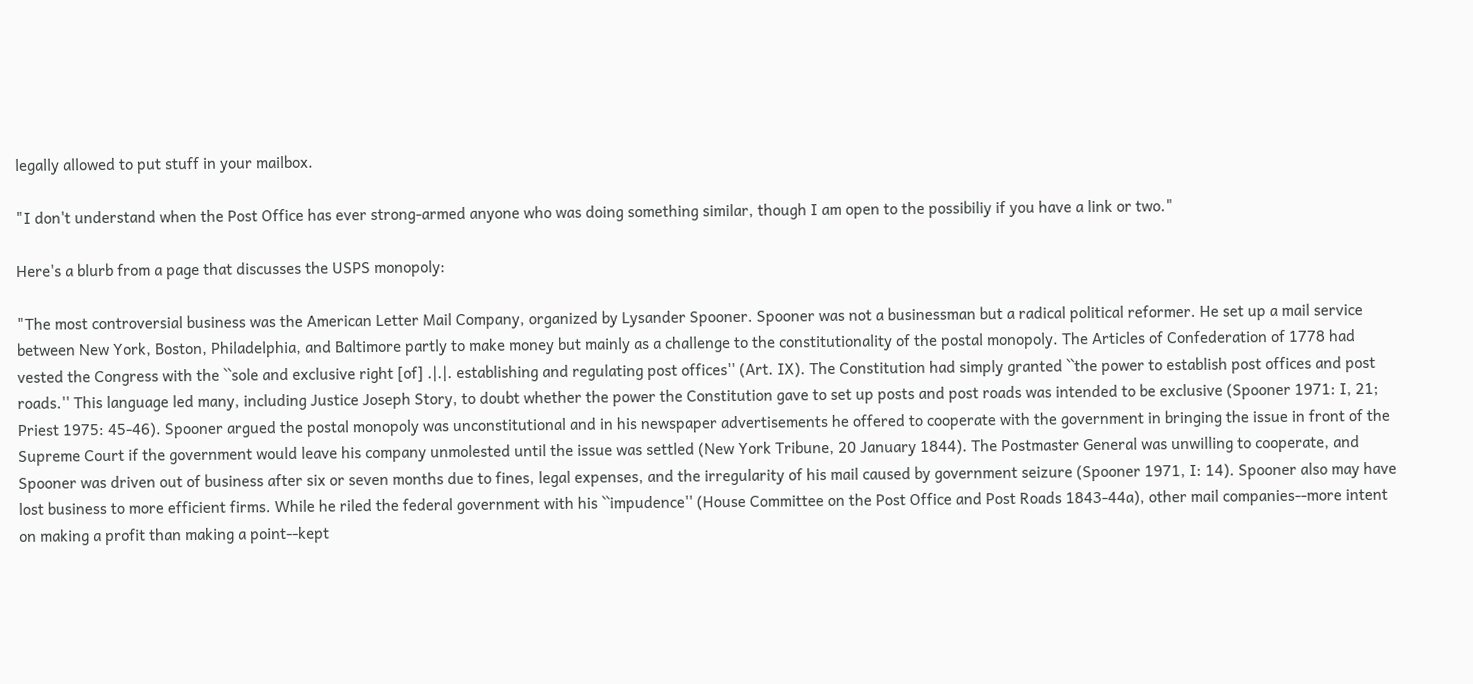legally allowed to put stuff in your mailbox.

"I don't understand when the Post Office has ever strong-armed anyone who was doing something similar, though I am open to the possibiliy if you have a link or two."

Here's a blurb from a page that discusses the USPS monopoly:

"The most controversial business was the American Letter Mail Company, organized by Lysander Spooner. Spooner was not a businessman but a radical political reformer. He set up a mail service between New York, Boston, Philadelphia, and Baltimore partly to make money but mainly as a challenge to the constitutionality of the postal monopoly. The Articles of Confederation of 1778 had vested the Congress with the ``sole and exclusive right [of] .|.|. establishing and regulating post offices'' (Art. IX). The Constitution had simply granted ``the power to establish post offices and post roads.'' This language led many, including Justice Joseph Story, to doubt whether the power the Constitution gave to set up posts and post roads was intended to be exclusive (Spooner 1971: I, 21; Priest 1975: 45-46). Spooner argued the postal monopoly was unconstitutional and in his newspaper advertisements he offered to cooperate with the government in bringing the issue in front of the Supreme Court if the government would leave his company unmolested until the issue was settled (New York Tribune, 20 January 1844). The Postmaster General was unwilling to cooperate, and Spooner was driven out of business after six or seven months due to fines, legal expenses, and the irregularity of his mail caused by government seizure (Spooner 1971, I: 14). Spooner also may have lost business to more efficient firms. While he riled the federal government with his ``impudence'' (House Committee on the Post Office and Post Roads 1843-44a), other mail companies--more intent on making a profit than making a point--kept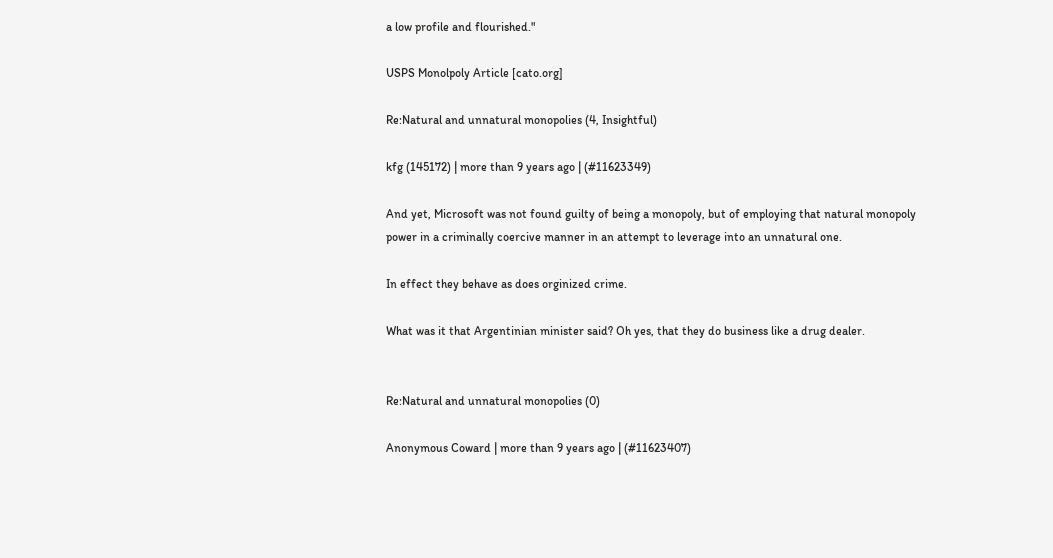a low profile and flourished."

USPS Monolpoly Article [cato.org]

Re:Natural and unnatural monopolies (4, Insightful)

kfg (145172) | more than 9 years ago | (#11623349)

And yet, Microsoft was not found guilty of being a monopoly, but of employing that natural monopoly power in a criminally coercive manner in an attempt to leverage into an unnatural one.

In effect they behave as does orginized crime.

What was it that Argentinian minister said? Oh yes, that they do business like a drug dealer.


Re:Natural and unnatural monopolies (0)

Anonymous Coward | more than 9 years ago | (#11623407)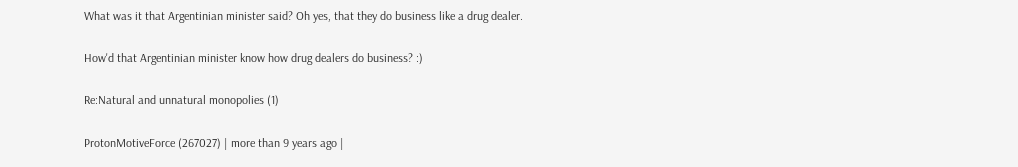What was it that Argentinian minister said? Oh yes, that they do business like a drug dealer.

How'd that Argentinian minister know how drug dealers do business? :)

Re:Natural and unnatural monopolies (1)

ProtonMotiveForce (267027) | more than 9 years ago |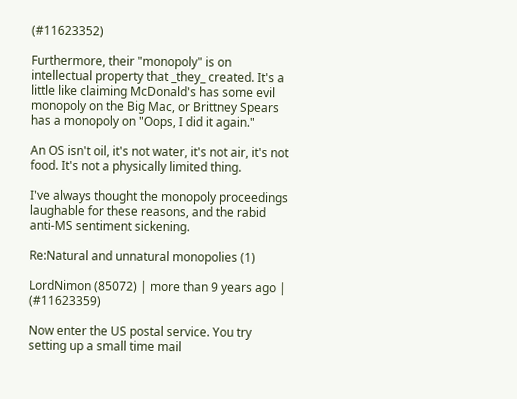(#11623352)

Furthermore, their "monopoly" is on intellectual property that _they_ created. It's a little like claiming McDonald's has some evil monopoly on the Big Mac, or Brittney Spears has a monopoly on "Oops, I did it again."

An OS isn't oil, it's not water, it's not air, it's not food. It's not a physically limited thing.

I've always thought the monopoly proceedings laughable for these reasons, and the rabid anti-MS sentiment sickening.

Re:Natural and unnatural monopolies (1)

LordNimon (85072) | more than 9 years ago | (#11623359)

Now enter the US postal service. You try setting up a small time mail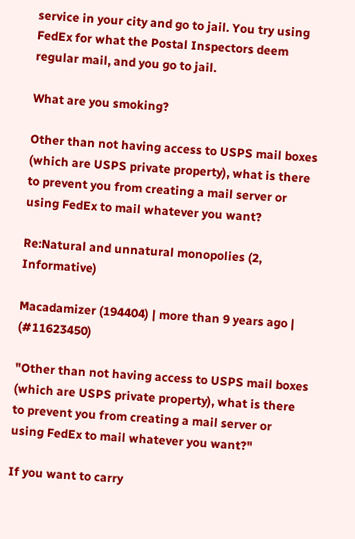service in your city and go to jail. You try using FedEx for what the Postal Inspectors deem regular mail, and you go to jail.

What are you smoking?

Other than not having access to USPS mail boxes (which are USPS private property), what is there to prevent you from creating a mail server or using FedEx to mail whatever you want?

Re:Natural and unnatural monopolies (2, Informative)

Macadamizer (194404) | more than 9 years ago | (#11623450)

"Other than not having access to USPS mail boxes (which are USPS private property), what is there to prevent you from creating a mail server or using FedEx to mail whatever you want?"

If you want to carry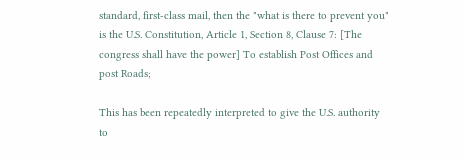standard, first-class mail, then the "what is there to prevent you" is the U.S. Constitution, Article 1, Section 8, Clause 7: [The congress shall have the power] To establish Post Offices and post Roads;

This has been repeatedly interpreted to give the U.S. authority to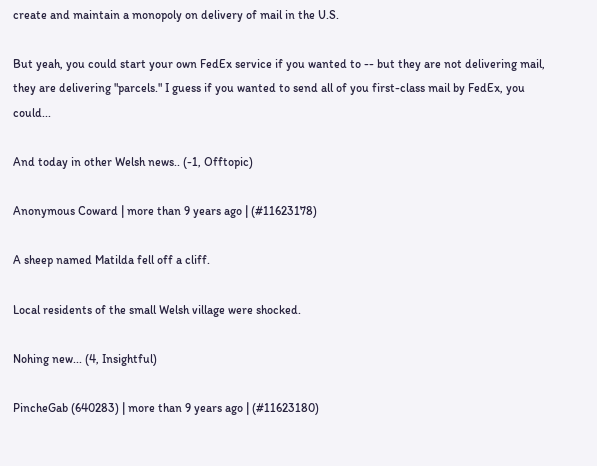create and maintain a monopoly on delivery of mail in the U.S.

But yeah, you could start your own FedEx service if you wanted to -- but they are not delivering mail, they are delivering "parcels." I guess if you wanted to send all of you first-class mail by FedEx, you could...

And today in other Welsh news.. (-1, Offtopic)

Anonymous Coward | more than 9 years ago | (#11623178)

A sheep named Matilda fell off a cliff.

Local residents of the small Welsh village were shocked.

Nohing new... (4, Insightful)

PincheGab (640283) | more than 9 years ago | (#11623180)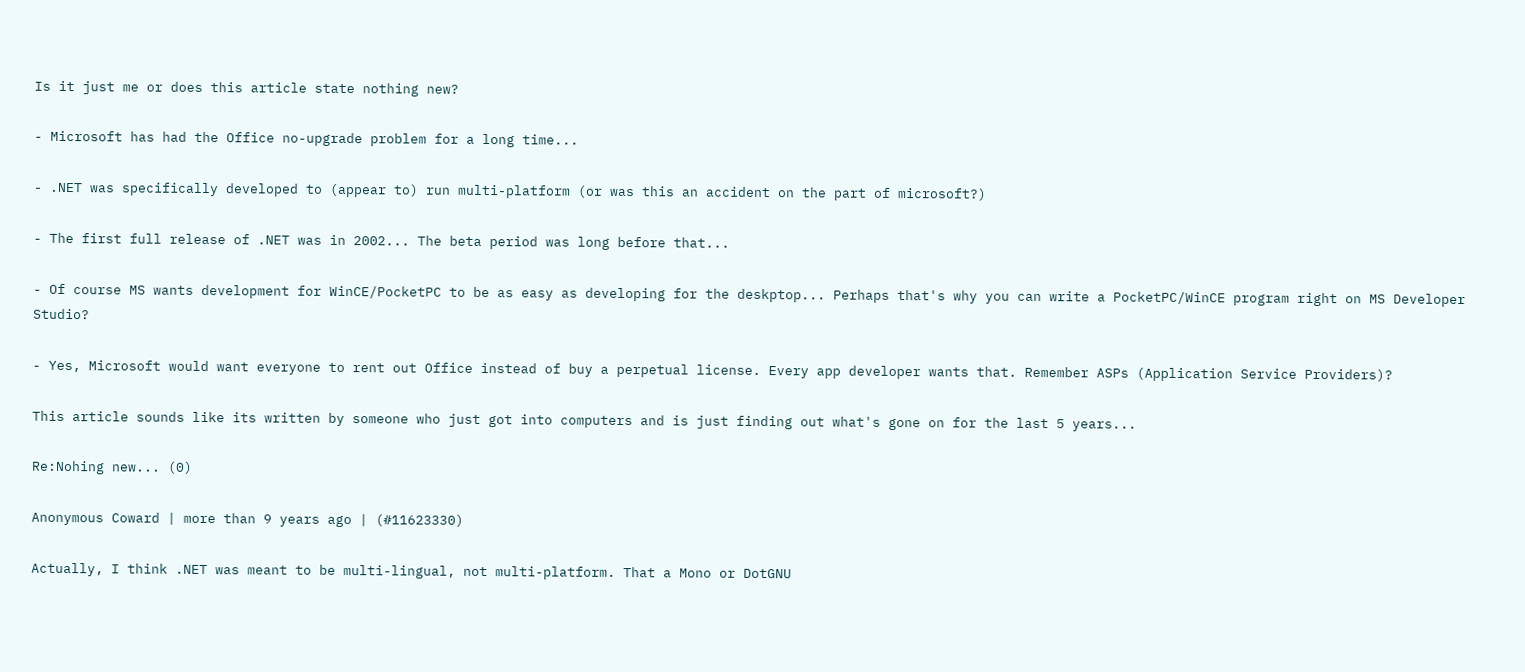Is it just me or does this article state nothing new?

- Microsoft has had the Office no-upgrade problem for a long time...

- .NET was specifically developed to (appear to) run multi-platform (or was this an accident on the part of microsoft?)

- The first full release of .NET was in 2002... The beta period was long before that...

- Of course MS wants development for WinCE/PocketPC to be as easy as developing for the deskptop... Perhaps that's why you can write a PocketPC/WinCE program right on MS Developer Studio?

- Yes, Microsoft would want everyone to rent out Office instead of buy a perpetual license. Every app developer wants that. Remember ASPs (Application Service Providers)?

This article sounds like its written by someone who just got into computers and is just finding out what's gone on for the last 5 years...

Re:Nohing new... (0)

Anonymous Coward | more than 9 years ago | (#11623330)

Actually, I think .NET was meant to be multi-lingual, not multi-platform. That a Mono or DotGNU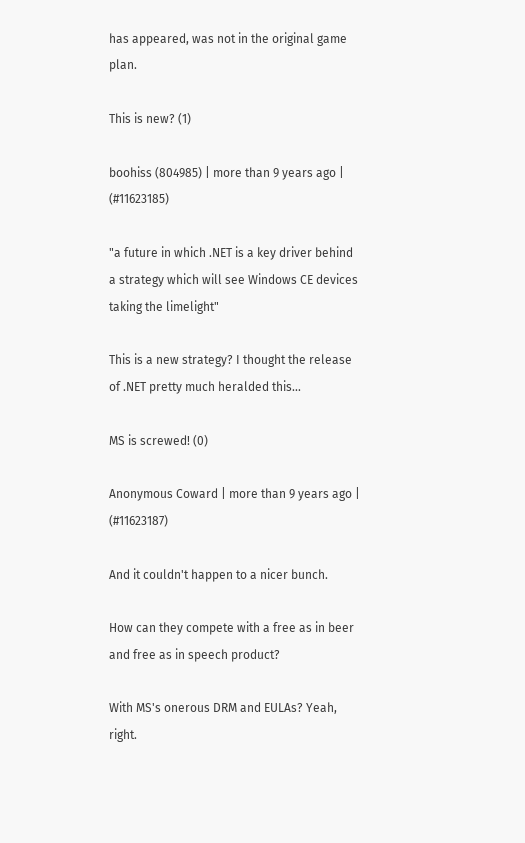has appeared, was not in the original game plan.

This is new? (1)

boohiss (804985) | more than 9 years ago | (#11623185)

"a future in which .NET is a key driver behind a strategy which will see Windows CE devices taking the limelight"

This is a new strategy? I thought the release of .NET pretty much heralded this...

MS is screwed! (0)

Anonymous Coward | more than 9 years ago | (#11623187)

And it couldn't happen to a nicer bunch.

How can they compete with a free as in beer and free as in speech product?

With MS's onerous DRM and EULAs? Yeah, right.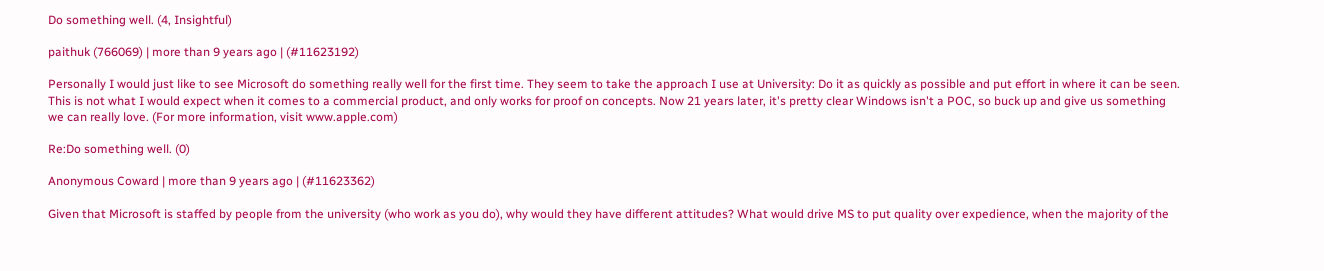Do something well. (4, Insightful)

paithuk (766069) | more than 9 years ago | (#11623192)

Personally I would just like to see Microsoft do something really well for the first time. They seem to take the approach I use at University: Do it as quickly as possible and put effort in where it can be seen. This is not what I would expect when it comes to a commercial product, and only works for proof on concepts. Now 21 years later, it's pretty clear Windows isn't a POC, so buck up and give us something we can really love. (For more information, visit www.apple.com)

Re:Do something well. (0)

Anonymous Coward | more than 9 years ago | (#11623362)

Given that Microsoft is staffed by people from the university (who work as you do), why would they have different attitudes? What would drive MS to put quality over expedience, when the majority of the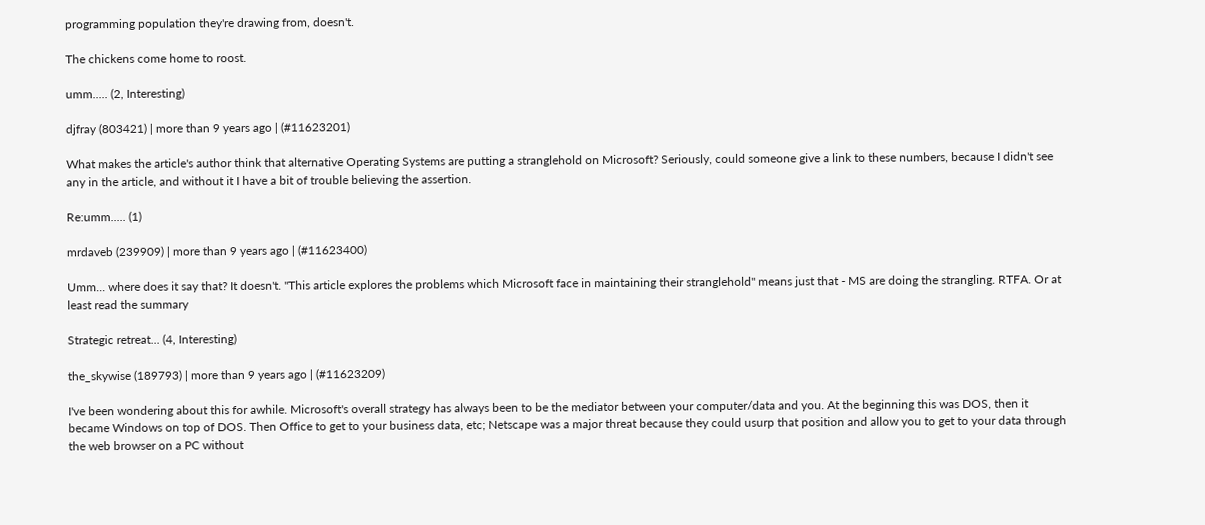programming population they're drawing from, doesn't.

The chickens come home to roost.

umm..... (2, Interesting)

djfray (803421) | more than 9 years ago | (#11623201)

What makes the article's author think that alternative Operating Systems are putting a stranglehold on Microsoft? Seriously, could someone give a link to these numbers, because I didn't see any in the article, and without it I have a bit of trouble believing the assertion.

Re:umm..... (1)

mrdaveb (239909) | more than 9 years ago | (#11623400)

Umm... where does it say that? It doesn't. "This article explores the problems which Microsoft face in maintaining their stranglehold" means just that - MS are doing the strangling. RTFA. Or at least read the summary

Strategic retreat... (4, Interesting)

the_skywise (189793) | more than 9 years ago | (#11623209)

I've been wondering about this for awhile. Microsoft's overall strategy has always been to be the mediator between your computer/data and you. At the beginning this was DOS, then it became Windows on top of DOS. Then Office to get to your business data, etc; Netscape was a major threat because they could usurp that position and allow you to get to your data through the web browser on a PC without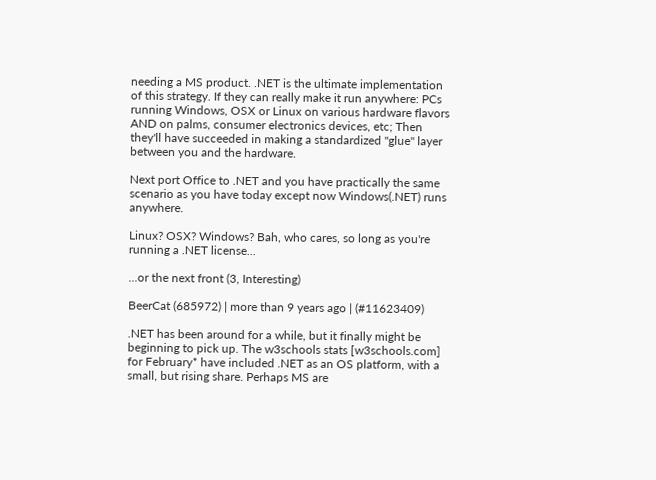needing a MS product. .NET is the ultimate implementation of this strategy. If they can really make it run anywhere: PCs running Windows, OSX or Linux on various hardware flavors AND on palms, consumer electronics devices, etc; Then they'll have succeeded in making a standardized "glue" layer between you and the hardware.

Next port Office to .NET and you have practically the same scenario as you have today except now Windows(.NET) runs anywhere.

Linux? OSX? Windows? Bah, who cares, so long as you're running a .NET license...

...or the next front (3, Interesting)

BeerCat (685972) | more than 9 years ago | (#11623409)

.NET has been around for a while, but it finally might be beginning to pick up. The w3schools stats [w3schools.com] for February* have included .NET as an OS platform, with a small, but rising share. Perhaps MS are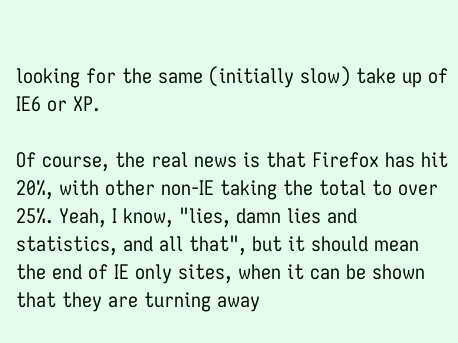looking for the same (initially slow) take up of IE6 or XP.

Of course, the real news is that Firefox has hit 20%, with other non-IE taking the total to over 25%. Yeah, I know, "lies, damn lies and statistics, and all that", but it should mean the end of IE only sites, when it can be shown that they are turning away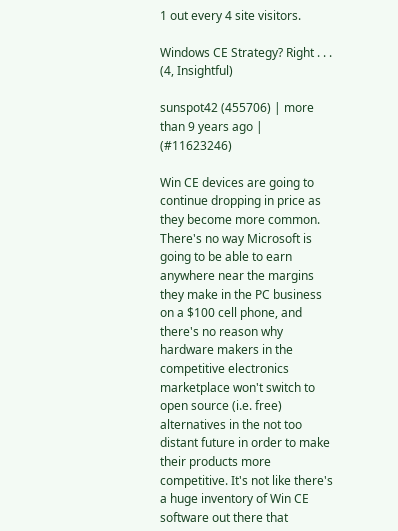1 out every 4 site visitors.

Windows CE Strategy? Right . . . (4, Insightful)

sunspot42 (455706) | more than 9 years ago | (#11623246)

Win CE devices are going to continue dropping in price as they become more common. There's no way Microsoft is going to be able to earn anywhere near the margins they make in the PC business on a $100 cell phone, and there's no reason why hardware makers in the competitive electronics marketplace won't switch to open source (i.e. free) alternatives in the not too distant future in order to make their products more competitive. It's not like there's a huge inventory of Win CE software out there that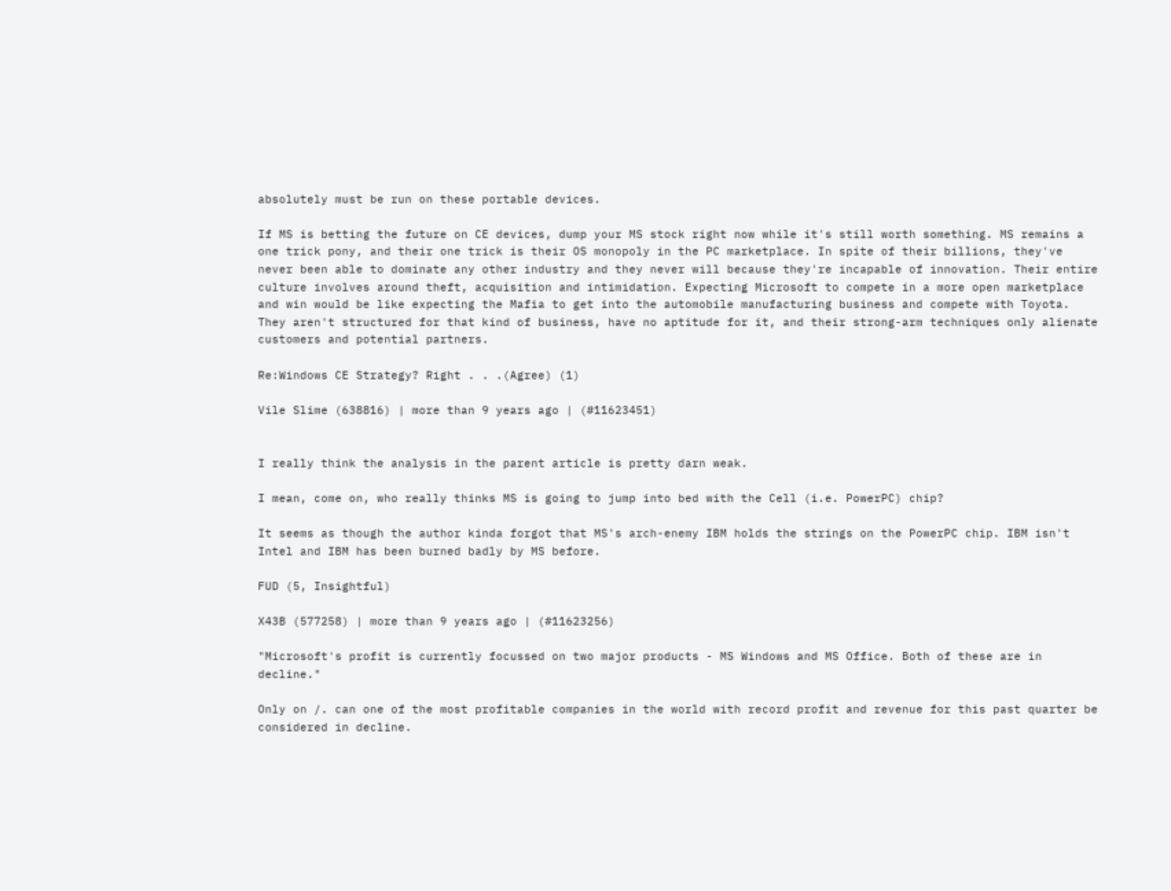absolutely must be run on these portable devices.

If MS is betting the future on CE devices, dump your MS stock right now while it's still worth something. MS remains a one trick pony, and their one trick is their OS monopoly in the PC marketplace. In spite of their billions, they've never been able to dominate any other industry and they never will because they're incapable of innovation. Their entire culture involves around theft, acquisition and intimidation. Expecting Microsoft to compete in a more open marketplace and win would be like expecting the Mafia to get into the automobile manufacturing business and compete with Toyota. They aren't structured for that kind of business, have no aptitude for it, and their strong-arm techniques only alienate customers and potential partners.

Re:Windows CE Strategy? Right . . .(Agree) (1)

Vile Slime (638816) | more than 9 years ago | (#11623451)


I really think the analysis in the parent article is pretty darn weak.

I mean, come on, who really thinks MS is going to jump into bed with the Cell (i.e. PowerPC) chip?

It seems as though the author kinda forgot that MS's arch-enemy IBM holds the strings on the PowerPC chip. IBM isn't Intel and IBM has been burned badly by MS before.

FUD (5, Insightful)

X43B (577258) | more than 9 years ago | (#11623256)

"Microsoft's profit is currently focussed on two major products - MS Windows and MS Office. Both of these are in decline."

Only on /. can one of the most profitable companies in the world with record profit and revenue for this past quarter be considered in decline.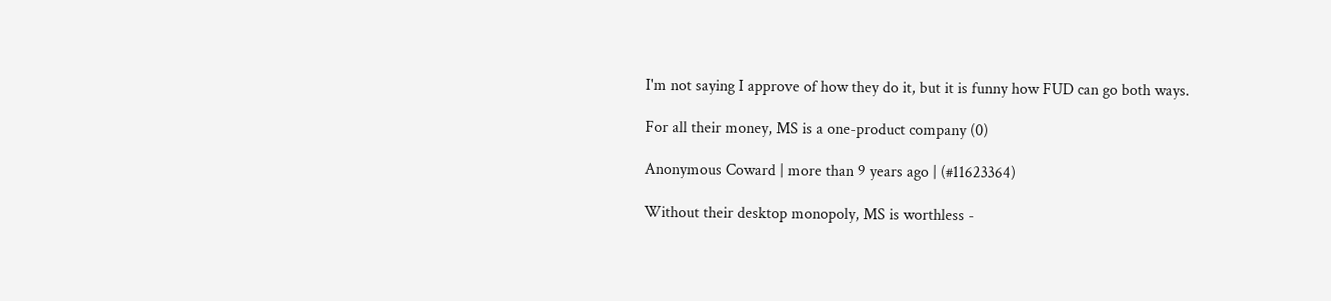I'm not saying I approve of how they do it, but it is funny how FUD can go both ways.

For all their money, MS is a one-product company (0)

Anonymous Coward | more than 9 years ago | (#11623364)

Without their desktop monopoly, MS is worthless -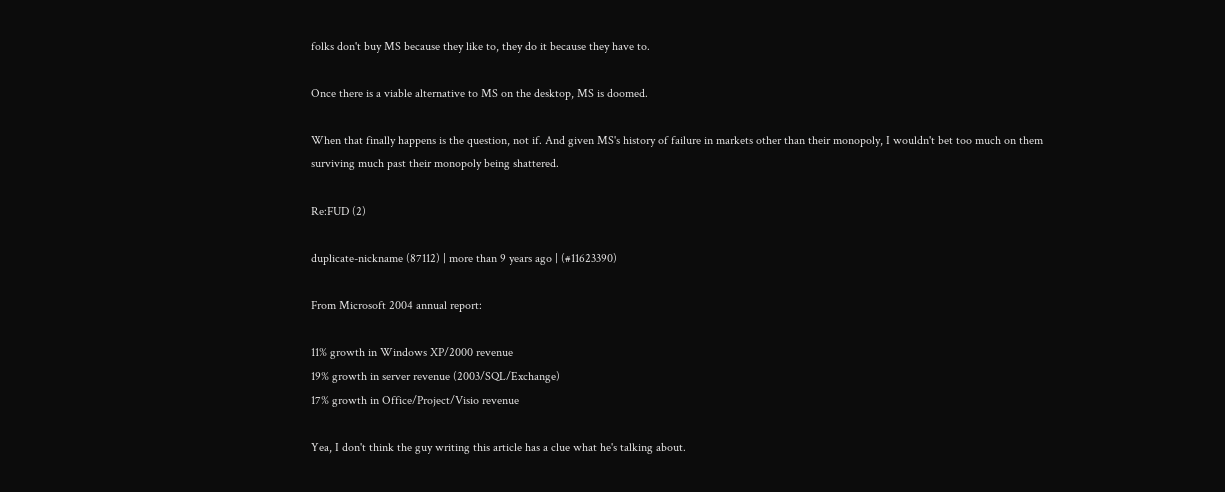folks don't buy MS because they like to, they do it because they have to.

Once there is a viable alternative to MS on the desktop, MS is doomed.

When that finally happens is the question, not if. And given MS's history of failure in markets other than their monopoly, I wouldn't bet too much on them surviving much past their monopoly being shattered.

Re:FUD (2)

duplicate-nickname (87112) | more than 9 years ago | (#11623390)

From Microsoft 2004 annual report:

11% growth in Windows XP/2000 revenue
19% growth in server revenue (2003/SQL/Exchange)
17% growth in Office/Project/Visio revenue

Yea, I don't think the guy writing this article has a clue what he's talking about.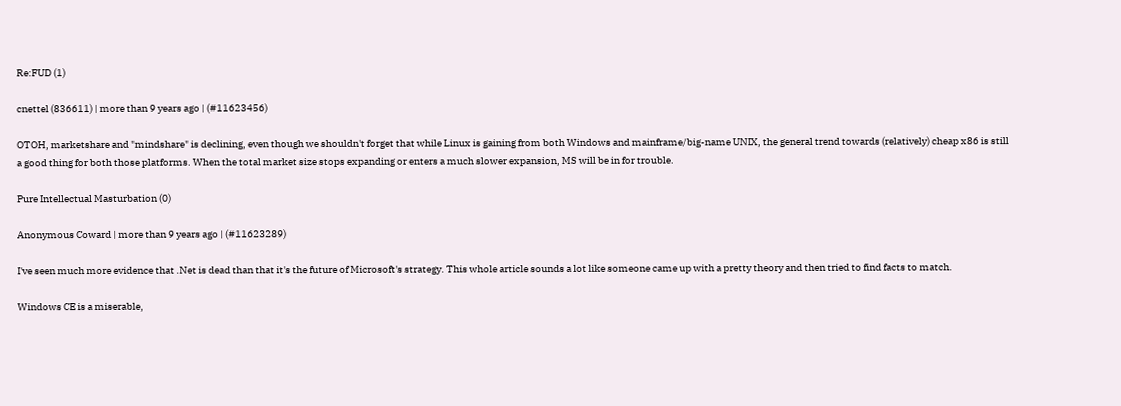Re:FUD (1)

cnettel (836611) | more than 9 years ago | (#11623456)

OTOH, marketshare and "mindshare" is declining, even though we shouldn't forget that while Linux is gaining from both Windows and mainframe/big-name UNIX, the general trend towards (relatively) cheap x86 is still a good thing for both those platforms. When the total market size stops expanding or enters a much slower expansion, MS will be in for trouble.

Pure Intellectual Masturbation (0)

Anonymous Coward | more than 9 years ago | (#11623289)

I've seen much more evidence that .Net is dead than that it's the future of Microsoft's strategy. This whole article sounds a lot like someone came up with a pretty theory and then tried to find facts to match.

Windows CE is a miserable,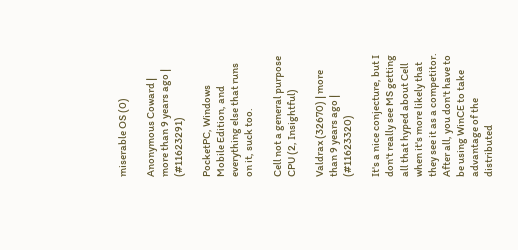miserable OS (0)

Anonymous Coward | more than 9 years ago | (#11623291)

PocketPC, Windows Mobile Edition, and everything else that runs on it, suck too.

Cell not a general purpose CPU (2, Insightful)

Valdrax (32670) | more than 9 years ago | (#11623320)

It's a nice conjecture, but I don't really see MS getting all that hyped about Cell when it's more likely that they see it as a competitor. After all, you don't have to be using WinCE to take advantage of the distributed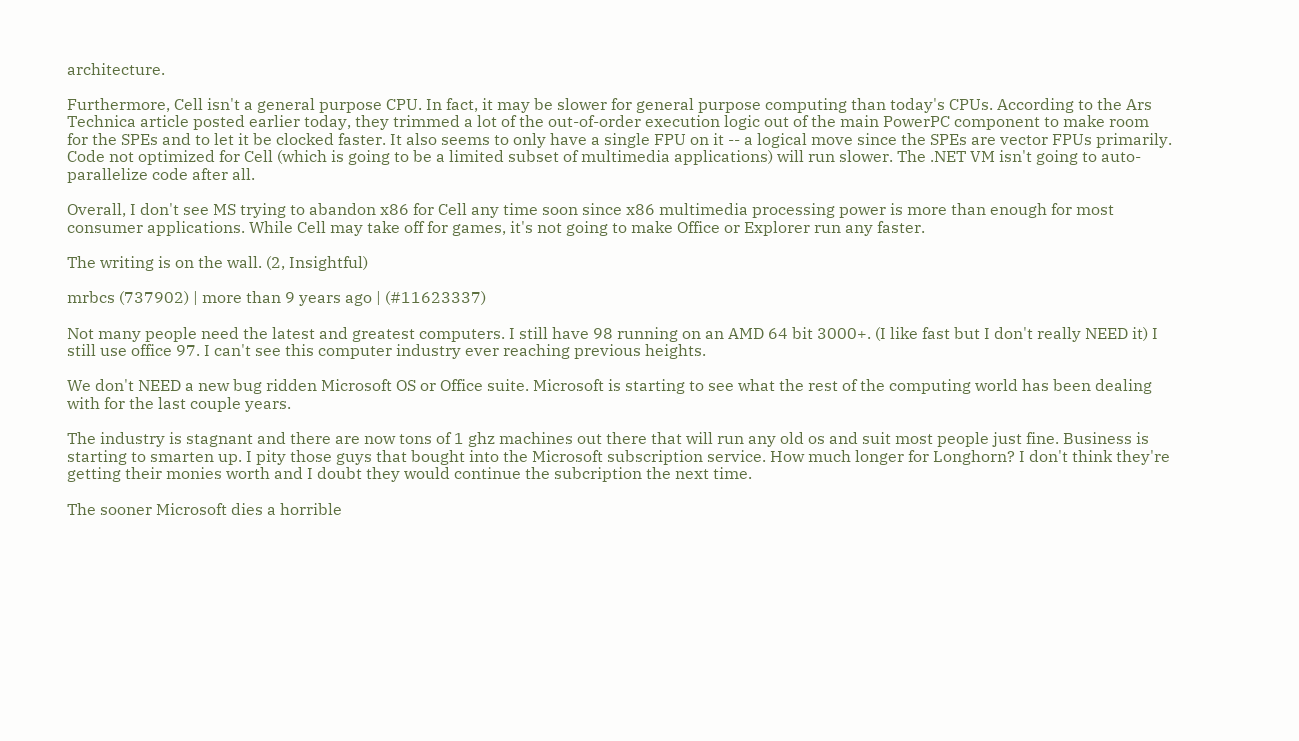architecture.

Furthermore, Cell isn't a general purpose CPU. In fact, it may be slower for general purpose computing than today's CPUs. According to the Ars Technica article posted earlier today, they trimmed a lot of the out-of-order execution logic out of the main PowerPC component to make room for the SPEs and to let it be clocked faster. It also seems to only have a single FPU on it -- a logical move since the SPEs are vector FPUs primarily. Code not optimized for Cell (which is going to be a limited subset of multimedia applications) will run slower. The .NET VM isn't going to auto-parallelize code after all.

Overall, I don't see MS trying to abandon x86 for Cell any time soon since x86 multimedia processing power is more than enough for most consumer applications. While Cell may take off for games, it's not going to make Office or Explorer run any faster.

The writing is on the wall. (2, Insightful)

mrbcs (737902) | more than 9 years ago | (#11623337)

Not many people need the latest and greatest computers. I still have 98 running on an AMD 64 bit 3000+. (I like fast but I don't really NEED it) I still use office 97. I can't see this computer industry ever reaching previous heights.

We don't NEED a new bug ridden Microsoft OS or Office suite. Microsoft is starting to see what the rest of the computing world has been dealing with for the last couple years.

The industry is stagnant and there are now tons of 1 ghz machines out there that will run any old os and suit most people just fine. Business is starting to smarten up. I pity those guys that bought into the Microsoft subscription service. How much longer for Longhorn? I don't think they're getting their monies worth and I doubt they would continue the subcription the next time.

The sooner Microsoft dies a horrible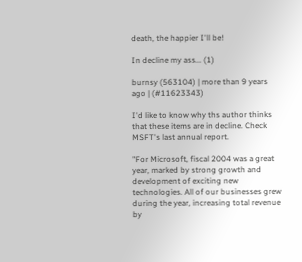death, the happier I'll be!

In decline my ass... (1)

burnsy (563104) | more than 9 years ago | (#11623343)

I'd like to know why ths author thinks that these items are in decline. Check MSFT's last annual report.

"For Microsoft, fiscal 2004 was a great year, marked by strong growth and development of exciting new technologies. All of our businesses grew during the year, increasing total revenue by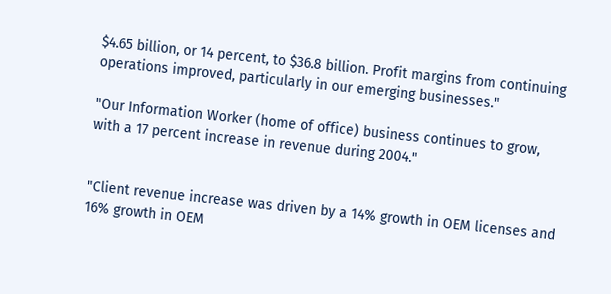$4.65 billion, or 14 percent, to $36.8 billion. Profit margins from continuing operations improved, particularly in our emerging businesses."

"Our Information Worker (home of office) business continues to grow, with a 17 percent increase in revenue during 2004."


"Client revenue increase was driven by a 14% growth in OEM licenses and 16% growth in OEM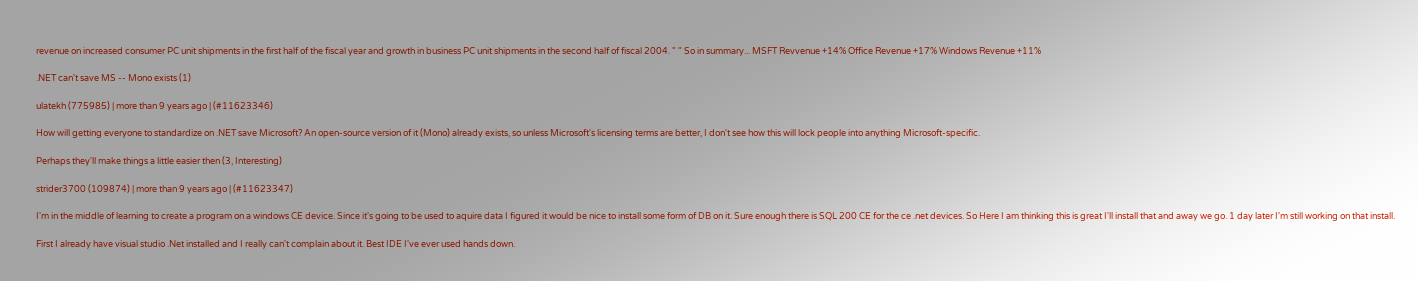revenue on increased consumer PC unit shipments in the first half of the fiscal year and growth in business PC unit shipments in the second half of fiscal 2004. " " So in summary... MSFT Revvenue +14% Office Revenue +17% Windows Revenue +11%

.NET can't save MS -- Mono exists (1)

ulatekh (775985) | more than 9 years ago | (#11623346)

How will getting everyone to standardize on .NET save Microsoft? An open-source version of it (Mono) already exists, so unless Microsoft's licensing terms are better, I don't see how this will lock people into anything Microsoft-specific.

Perhaps they'll make things a little easier then (3, Interesting)

strider3700 (109874) | more than 9 years ago | (#11623347)

I'm in the middle of learning to create a program on a windows CE device. Since it's going to be used to aquire data I figured it would be nice to install some form of DB on it. Sure enough there is SQL 200 CE for the ce .net devices. So Here I am thinking this is great I'll install that and away we go. 1 day later I'm still working on that install.

First I already have visual studio .Net installed and I really can't complain about it. Best IDE I've ever used hands down.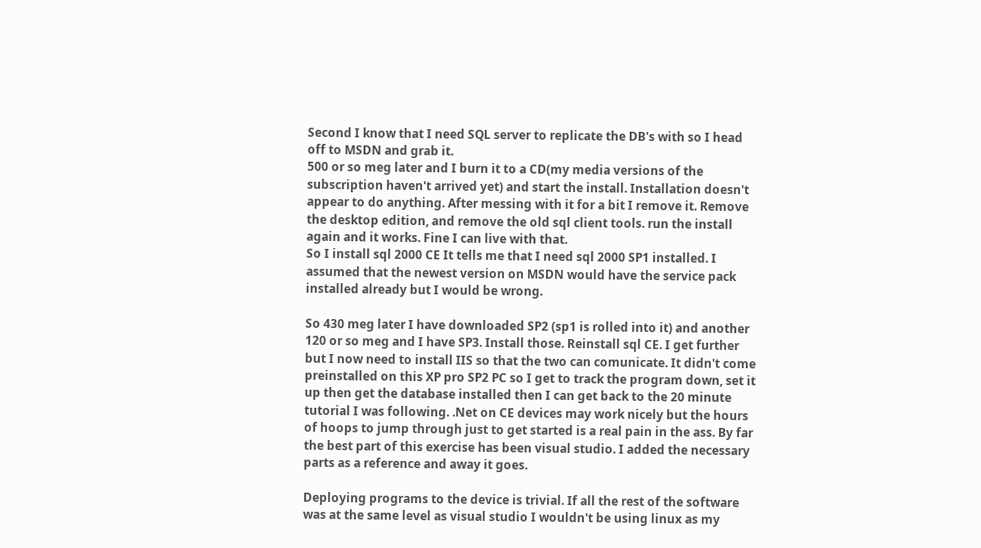Second I know that I need SQL server to replicate the DB's with so I head off to MSDN and grab it.
500 or so meg later and I burn it to a CD(my media versions of the subscription haven't arrived yet) and start the install. Installation doesn't appear to do anything. After messing with it for a bit I remove it. Remove the desktop edition, and remove the old sql client tools. run the install again and it works. Fine I can live with that.
So I install sql 2000 CE It tells me that I need sql 2000 SP1 installed. I assumed that the newest version on MSDN would have the service pack installed already but I would be wrong.

So 430 meg later I have downloaded SP2 (sp1 is rolled into it) and another 120 or so meg and I have SP3. Install those. Reinstall sql CE. I get further but I now need to install IIS so that the two can comunicate. It didn't come preinstalled on this XP pro SP2 PC so I get to track the program down, set it up then get the database installed then I can get back to the 20 minute tutorial I was following. .Net on CE devices may work nicely but the hours of hoops to jump through just to get started is a real pain in the ass. By far the best part of this exercise has been visual studio. I added the necessary parts as a reference and away it goes.

Deploying programs to the device is trivial. If all the rest of the software was at the same level as visual studio I wouldn't be using linux as my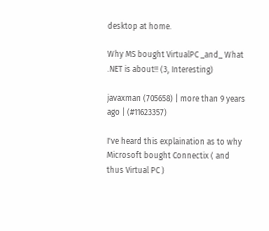desktop at home.

Why MS bought VirtualPC _and_ What .NET is about!! (3, Interesting)

javaxman (705658) | more than 9 years ago | (#11623357)

I've heard this explaination as to why Microsoft bought Connectix ( and thus Virtual PC )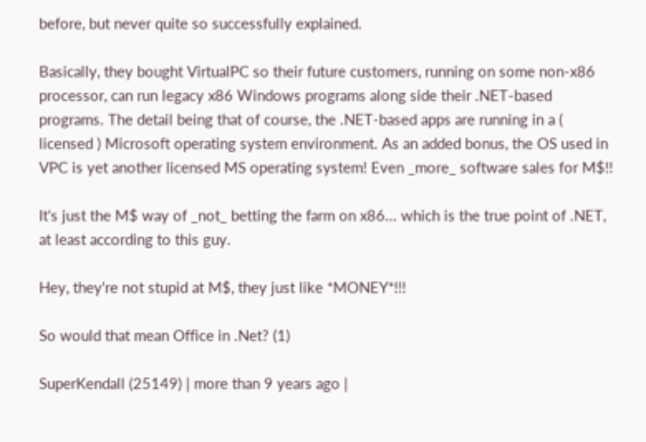before, but never quite so successfully explained.

Basically, they bought VirtualPC so their future customers, running on some non-x86 processor, can run legacy x86 Windows programs along side their .NET-based programs. The detail being that of course, the .NET-based apps are running in a ( licensed ) Microsoft operating system environment. As an added bonus, the OS used in VPC is yet another licensed MS operating system! Even _more_ software sales for M$!!

It's just the M$ way of _not_ betting the farm on x86... which is the true point of .NET, at least according to this guy.

Hey, they're not stupid at M$, they just like *MONEY*!!!

So would that mean Office in .Net? (1)

SuperKendall (25149) | more than 9 years ago |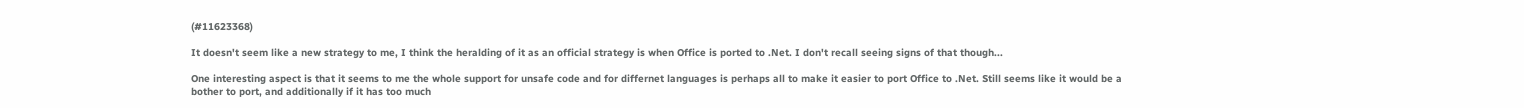(#11623368)

It doesn't seem like a new strategy to me, I think the heralding of it as an official strategy is when Office is ported to .Net. I don't recall seeing signs of that though...

One interesting aspect is that it seems to me the whole support for unsafe code and for differnet languages is perhaps all to make it easier to port Office to .Net. Still seems like it would be a bother to port, and additionally if it has too much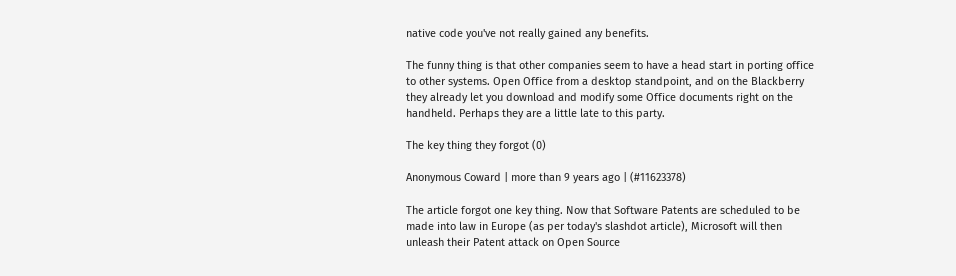native code you've not really gained any benefits.

The funny thing is that other companies seem to have a head start in porting office to other systems. Open Office from a desktop standpoint, and on the Blackberry they already let you download and modify some Office documents right on the handheld. Perhaps they are a little late to this party.

The key thing they forgot (0)

Anonymous Coward | more than 9 years ago | (#11623378)

The article forgot one key thing. Now that Software Patents are scheduled to be made into law in Europe (as per today's slashdot article), Microsoft will then unleash their Patent attack on Open Source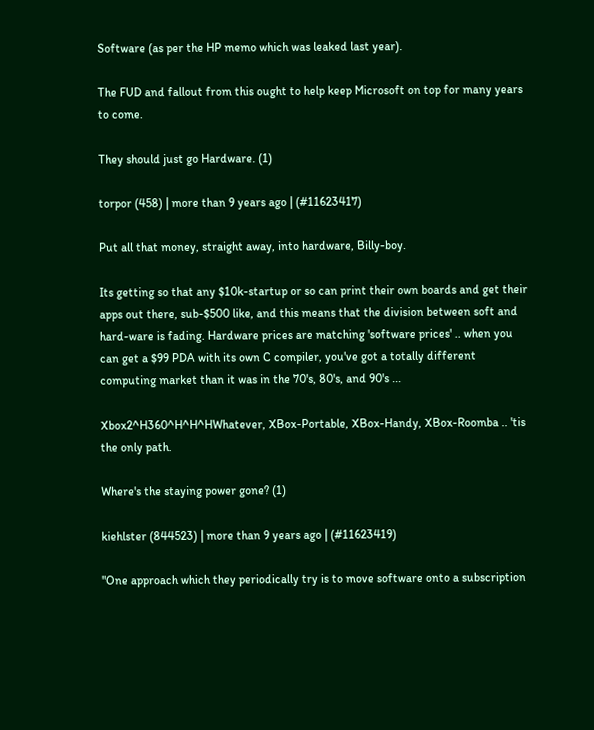Software (as per the HP memo which was leaked last year).

The FUD and fallout from this ought to help keep Microsoft on top for many years to come.

They should just go Hardware. (1)

torpor (458) | more than 9 years ago | (#11623417)

Put all that money, straight away, into hardware, Billy-boy.

Its getting so that any $10k-startup or so can print their own boards and get their apps out there, sub-$500 like, and this means that the division between soft and hard-ware is fading. Hardware prices are matching 'software prices' .. when you can get a $99 PDA with its own C compiler, you've got a totally different computing market than it was in the 70's, 80's, and 90's ...

Xbox2^H360^H^H^HWhatever, XBox-Portable, XBox-Handy, XBox-Roomba .. 'tis the only path.

Where's the staying power gone? (1)

kiehlster (844523) | more than 9 years ago | (#11623419)

"One approach which they periodically try is to move software onto a subscription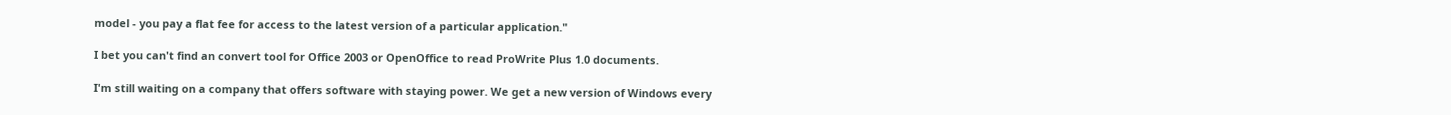model - you pay a flat fee for access to the latest version of a particular application."

I bet you can't find an convert tool for Office 2003 or OpenOffice to read ProWrite Plus 1.0 documents.

I'm still waiting on a company that offers software with staying power. We get a new version of Windows every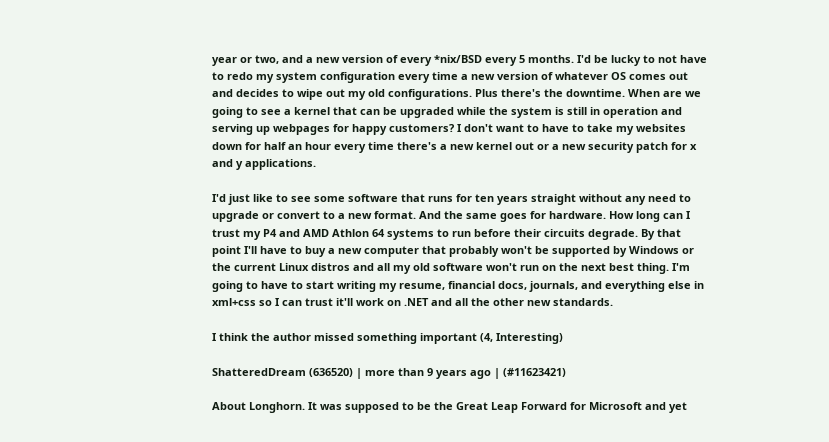year or two, and a new version of every *nix/BSD every 5 months. I'd be lucky to not have to redo my system configuration every time a new version of whatever OS comes out and decides to wipe out my old configurations. Plus there's the downtime. When are we going to see a kernel that can be upgraded while the system is still in operation and serving up webpages for happy customers? I don't want to have to take my websites down for half an hour every time there's a new kernel out or a new security patch for x and y applications.

I'd just like to see some software that runs for ten years straight without any need to upgrade or convert to a new format. And the same goes for hardware. How long can I trust my P4 and AMD Athlon 64 systems to run before their circuits degrade. By that point I'll have to buy a new computer that probably won't be supported by Windows or the current Linux distros and all my old software won't run on the next best thing. I'm going to have to start writing my resume, financial docs, journals, and everything else in xml+css so I can trust it'll work on .NET and all the other new standards.

I think the author missed something important (4, Interesting)

ShatteredDream (636520) | more than 9 years ago | (#11623421)

About Longhorn. It was supposed to be the Great Leap Forward for Microsoft and yet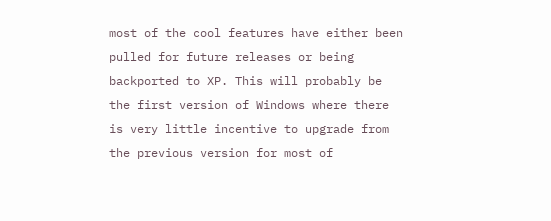most of the cool features have either been pulled for future releases or being backported to XP. This will probably be the first version of Windows where there is very little incentive to upgrade from the previous version for most of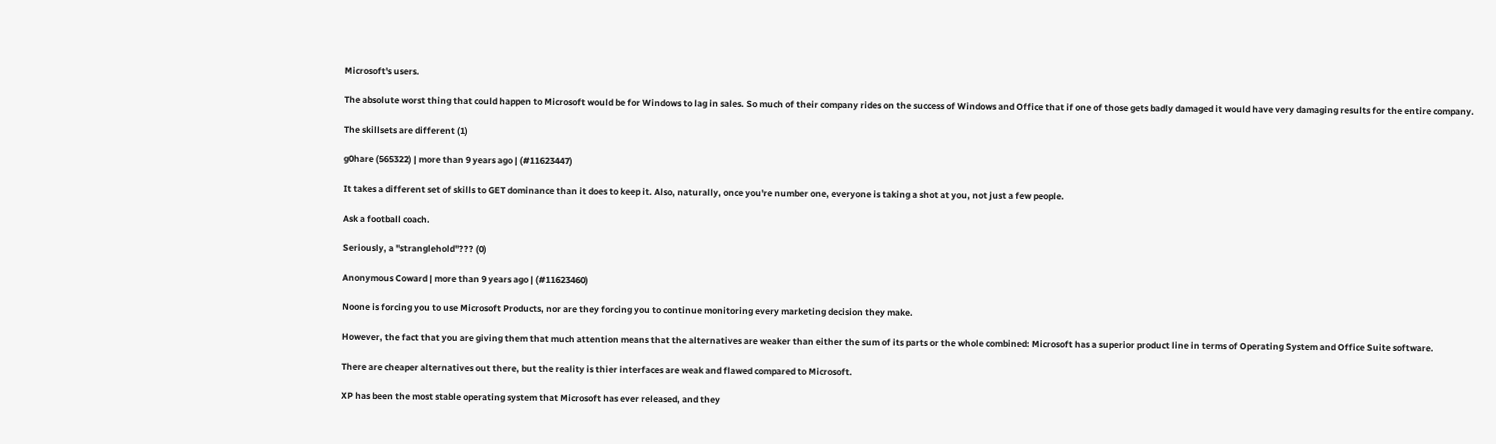Microsoft's users.

The absolute worst thing that could happen to Microsoft would be for Windows to lag in sales. So much of their company rides on the success of Windows and Office that if one of those gets badly damaged it would have very damaging results for the entire company.

The skillsets are different (1)

g0hare (565322) | more than 9 years ago | (#11623447)

It takes a different set of skills to GET dominance than it does to keep it. Also, naturally, once you're number one, everyone is taking a shot at you, not just a few people.

Ask a football coach.

Seriously, a "stranglehold"??? (0)

Anonymous Coward | more than 9 years ago | (#11623460)

Noone is forcing you to use Microsoft Products, nor are they forcing you to continue monitoring every marketing decision they make.

However, the fact that you are giving them that much attention means that the alternatives are weaker than either the sum of its parts or the whole combined: Microsoft has a superior product line in terms of Operating System and Office Suite software.

There are cheaper alternatives out there, but the reality is thier interfaces are weak and flawed compared to Microsoft.

XP has been the most stable operating system that Microsoft has ever released, and they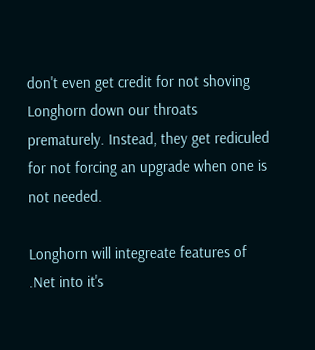don't even get credit for not shoving Longhorn down our throats prematurely. Instead, they get rediculed for not forcing an upgrade when one is not needed.

Longhorn will integreate features of .Net into it's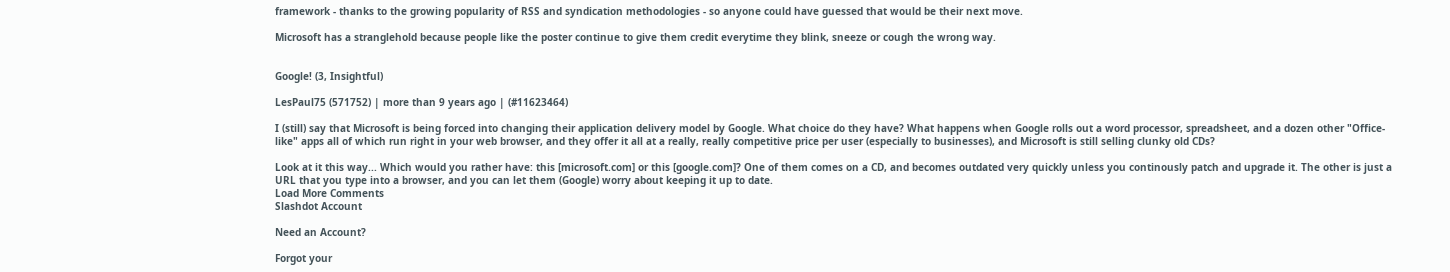framework - thanks to the growing popularity of RSS and syndication methodologies - so anyone could have guessed that would be their next move.

Microsoft has a stranglehold because people like the poster continue to give them credit everytime they blink, sneeze or cough the wrong way.


Google! (3, Insightful)

LesPaul75 (571752) | more than 9 years ago | (#11623464)

I (still) say that Microsoft is being forced into changing their application delivery model by Google. What choice do they have? What happens when Google rolls out a word processor, spreadsheet, and a dozen other "Office-like" apps all of which run right in your web browser, and they offer it all at a really, really competitive price per user (especially to businesses), and Microsoft is still selling clunky old CDs?

Look at it this way... Which would you rather have: this [microsoft.com] or this [google.com]? One of them comes on a CD, and becomes outdated very quickly unless you continously patch and upgrade it. The other is just a URL that you type into a browser, and you can let them (Google) worry about keeping it up to date.
Load More Comments
Slashdot Account

Need an Account?

Forgot your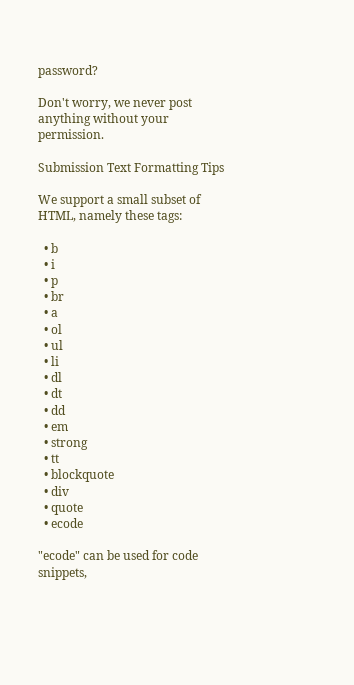password?

Don't worry, we never post anything without your permission.

Submission Text Formatting Tips

We support a small subset of HTML, namely these tags:

  • b
  • i
  • p
  • br
  • a
  • ol
  • ul
  • li
  • dl
  • dt
  • dd
  • em
  • strong
  • tt
  • blockquote
  • div
  • quote
  • ecode

"ecode" can be used for code snippets,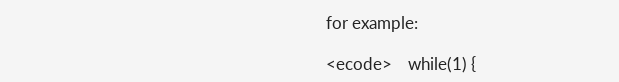for example:

<ecode>    while(1) {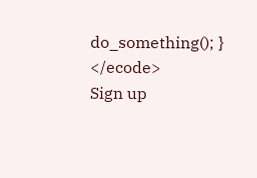do_something(); } </ecode>
Sign up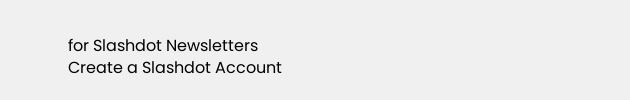for Slashdot Newsletters
Create a Slashdot Account